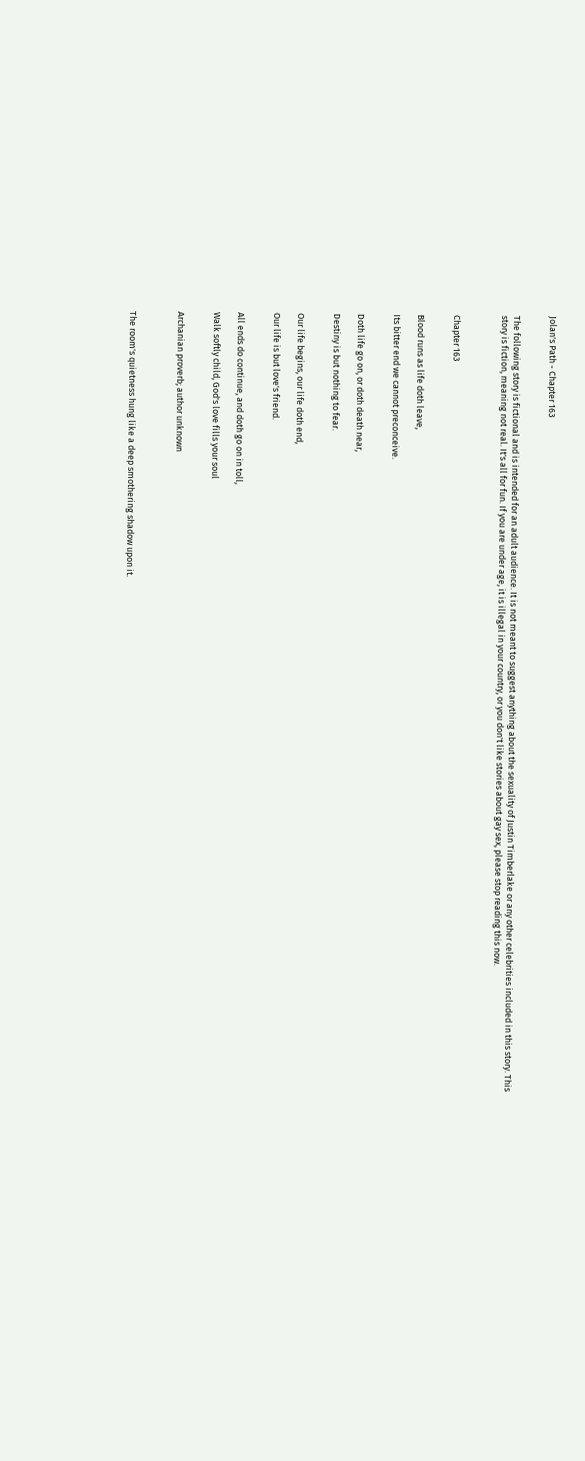Jolan's Path - Chapter 163


The following story is fictional and is intended for an adult audience. It is not meant to suggest anything about the sexuality of Justin Timberlake or any other celebrities included in this story. This story is fiction, meaning not real. It's all for fun. If you are under age, it is illegal in your country, or you don't like stories about gay sex, please stop reading this now.



Chapter 163


Blood runs as life doth leave,

Its bitter end we cannot preconceive.


Doth life go on, or doth death near,

Destiny is but nothing to fear.


Our life begins, our life doth end,

Our life is but love's friend.


All ends do continue, and doth go on in toll,

Walk softly child, God's love fills your soul


Archanian proverb; author unknown



The room's quietness hung like a deep smothering shadow upon it.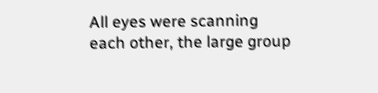All eyes were scanning each other, the large group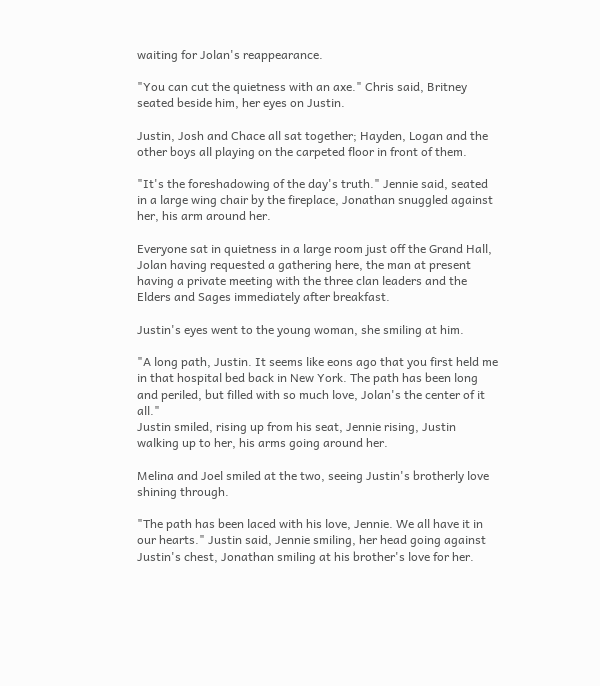waiting for Jolan's reappearance.

"You can cut the quietness with an axe." Chris said, Britney seated beside him, her eyes on Justin.

Justin, Josh and Chace all sat together; Hayden, Logan and the other boys all playing on the carpeted floor in front of them.

"It's the foreshadowing of the day's truth." Jennie said, seated in a large wing chair by the fireplace, Jonathan snuggled against her, his arm around her.

Everyone sat in quietness in a large room just off the Grand Hall, Jolan having requested a gathering here, the man at present having a private meeting with the three clan leaders and the Elders and Sages immediately after breakfast.

Justin's eyes went to the young woman, she smiling at him.

"A long path, Justin. It seems like eons ago that you first held me in that hospital bed back in New York. The path has been long and periled, but filled with so much love, Jolan's the center of it all."
Justin smiled, rising up from his seat, Jennie rising, Justin walking up to her, his arms going around her.

Melina and Joel smiled at the two, seeing Justin's brotherly love shining through.

"The path has been laced with his love, Jennie. We all have it in our hearts." Justin said, Jennie smiling, her head going against Justin's chest, Jonathan smiling at his brother's love for her.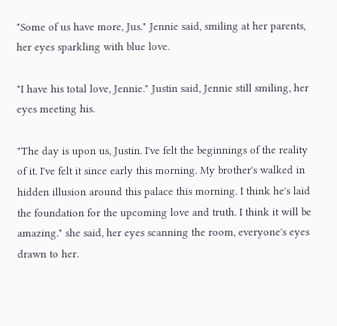"Some of us have more, Jus." Jennie said, smiling at her parents, her eyes sparkling with blue love.

"I have his total love, Jennie." Justin said, Jennie still smiling, her eyes meeting his.

"The day is upon us, Justin. I've felt the beginnings of the reality of it. I've felt it since early this morning. My brother's walked in hidden illusion around this palace this morning. I think he's laid the foundation for the upcoming love and truth. I think it will be amazing." she said, her eyes scanning the room, everyone's eyes drawn to her.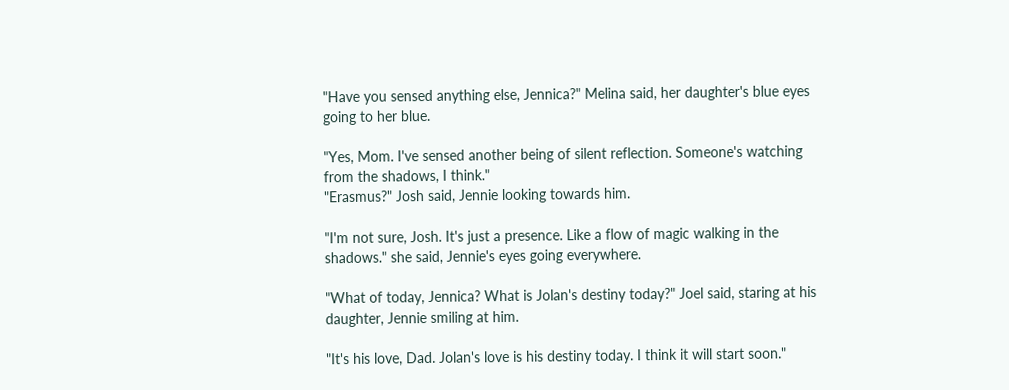"Have you sensed anything else, Jennica?" Melina said, her daughter's blue eyes going to her blue.

"Yes, Mom. I've sensed another being of silent reflection. Someone's watching from the shadows, I think."
"Erasmus?" Josh said, Jennie looking towards him.

"I'm not sure, Josh. It's just a presence. Like a flow of magic walking in the shadows." she said, Jennie's eyes going everywhere.

"What of today, Jennica? What is Jolan's destiny today?" Joel said, staring at his daughter, Jennie smiling at him.

"It's his love, Dad. Jolan's love is his destiny today. I think it will start soon."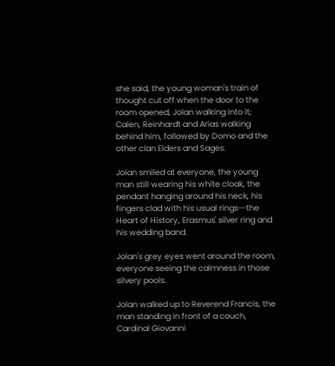she said, the young woman's train of thought cut off when the door to the room opened, Jolan walking into it; Calen, Reinhardt and Arias walking behind him, followed by Domo and the other clan Elders and Sages.

Jolan smiled at everyone, the young man still wearing his white cloak, the pendant hanging around his neck, his fingers clad with his usual rings--the Heart of History, Erasmus' silver ring and his wedding band.

Jolan's grey eyes went around the room, everyone seeing the calmness in those silvery pools.

Jolan walked up to Reverend Francis, the man standing in front of a couch, Cardinal Giovanni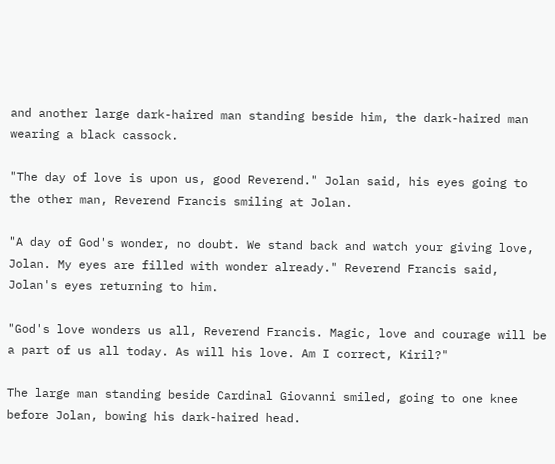and another large dark-haired man standing beside him, the dark-haired man wearing a black cassock.

"The day of love is upon us, good Reverend." Jolan said, his eyes going to the other man, Reverend Francis smiling at Jolan.

"A day of God's wonder, no doubt. We stand back and watch your giving love, Jolan. My eyes are filled with wonder already." Reverend Francis said, Jolan's eyes returning to him.

"God's love wonders us all, Reverend Francis. Magic, love and courage will be a part of us all today. As will his love. Am I correct, Kiril?"

The large man standing beside Cardinal Giovanni smiled, going to one knee before Jolan, bowing his dark-haired head.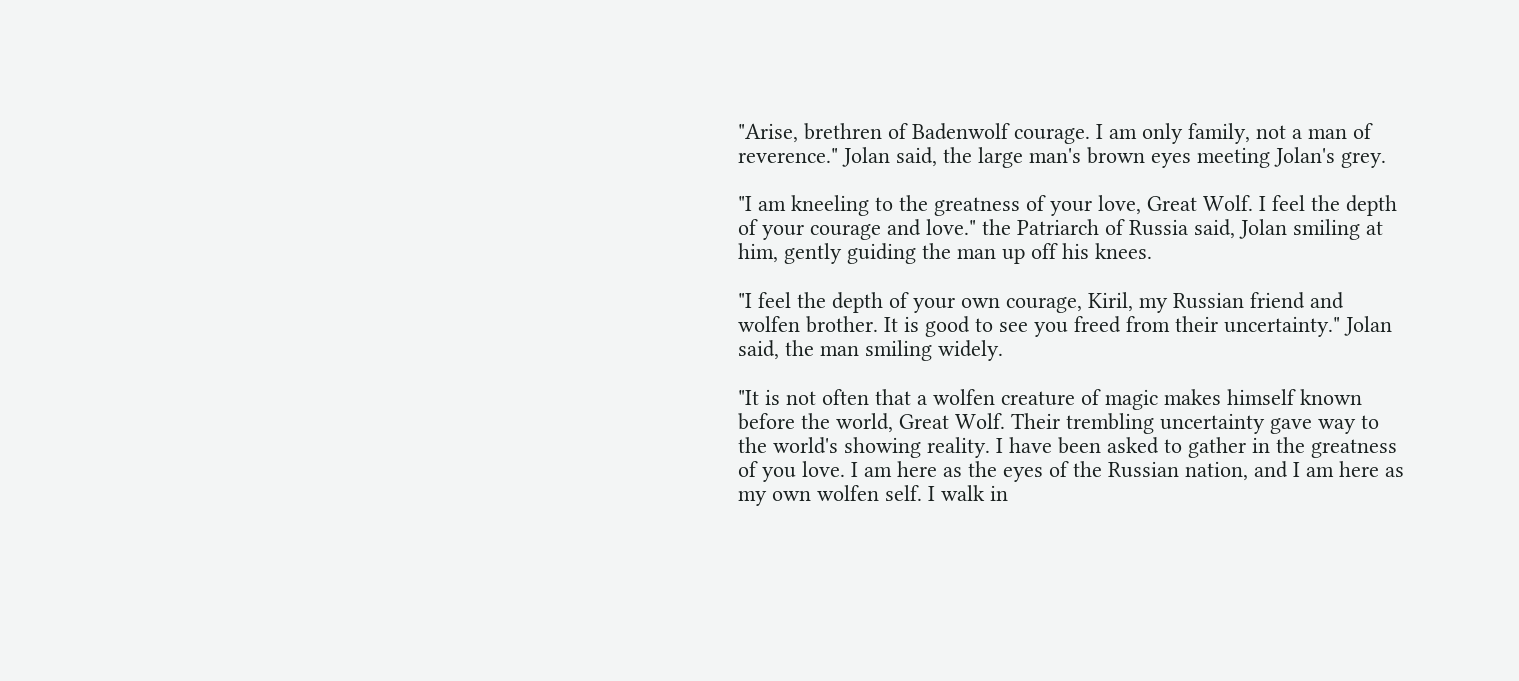"Arise, brethren of Badenwolf courage. I am only family, not a man of reverence." Jolan said, the large man's brown eyes meeting Jolan's grey.

"I am kneeling to the greatness of your love, Great Wolf. I feel the depth of your courage and love." the Patriarch of Russia said, Jolan smiling at him, gently guiding the man up off his knees.

"I feel the depth of your own courage, Kiril, my Russian friend and wolfen brother. It is good to see you freed from their uncertainty." Jolan said, the man smiling widely.

"It is not often that a wolfen creature of magic makes himself known before the world, Great Wolf. Their trembling uncertainty gave way to the world's showing reality. I have been asked to gather in the greatness of you love. I am here as the eyes of the Russian nation, and I am here as my own wolfen self. I walk in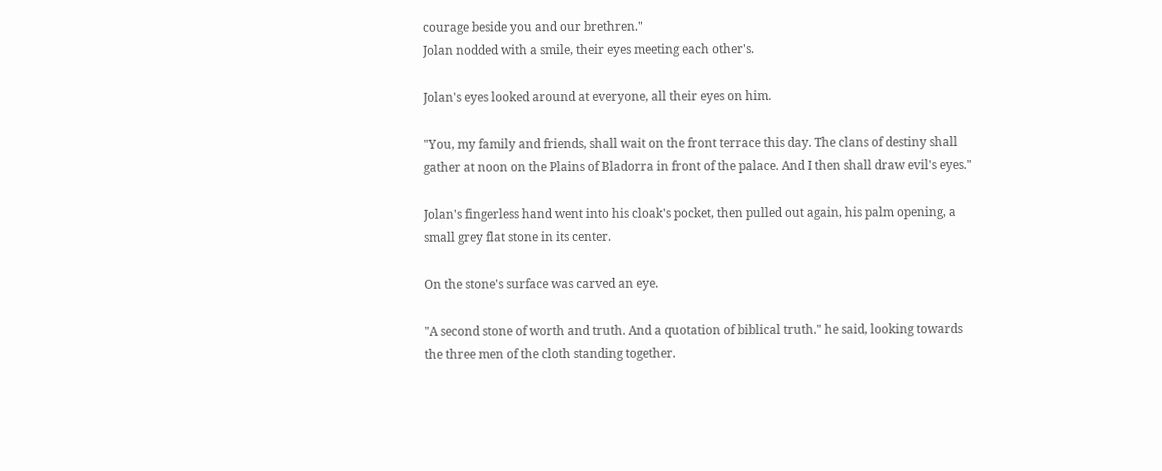courage beside you and our brethren."
Jolan nodded with a smile, their eyes meeting each other's.

Jolan's eyes looked around at everyone, all their eyes on him.

"You, my family and friends, shall wait on the front terrace this day. The clans of destiny shall gather at noon on the Plains of Bladorra in front of the palace. And I then shall draw evil's eyes."

Jolan's fingerless hand went into his cloak's pocket, then pulled out again, his palm opening, a small grey flat stone in its center.

On the stone's surface was carved an eye.

"A second stone of worth and truth. And a quotation of biblical truth." he said, looking towards the three men of the cloth standing together.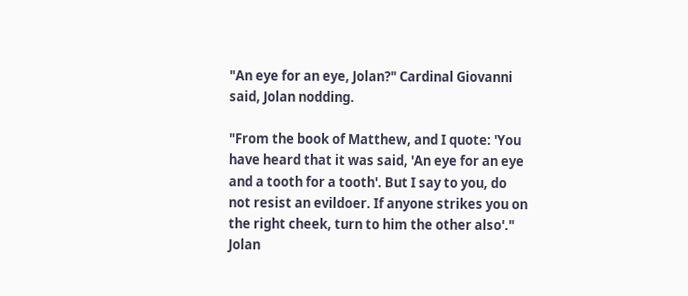"An eye for an eye, Jolan?" Cardinal Giovanni said, Jolan nodding.

"From the book of Matthew, and I quote: 'You have heard that it was said, 'An eye for an eye and a tooth for a tooth'. But I say to you, do not resist an evildoer. If anyone strikes you on the right cheek, turn to him the other also'." Jolan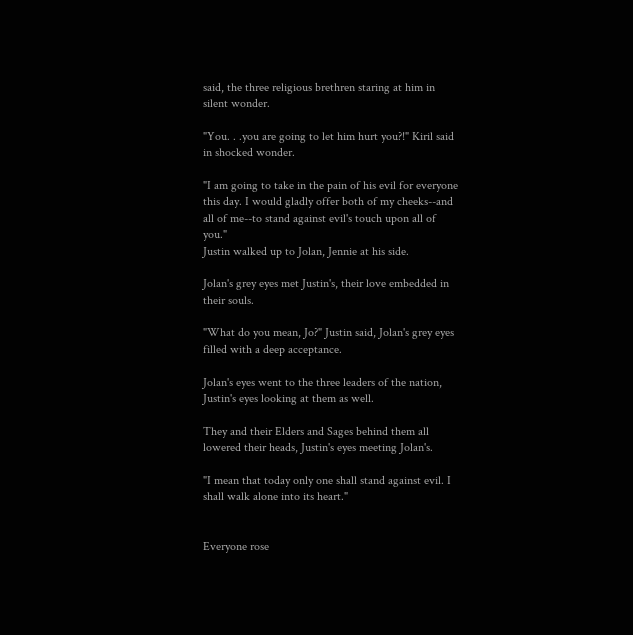said, the three religious brethren staring at him in silent wonder.

"You. . .you are going to let him hurt you?!" Kiril said in shocked wonder.

"I am going to take in the pain of his evil for everyone this day. I would gladly offer both of my cheeks--and all of me--to stand against evil's touch upon all of you."
Justin walked up to Jolan, Jennie at his side.

Jolan's grey eyes met Justin's, their love embedded in their souls.

"What do you mean, Jo?" Justin said, Jolan's grey eyes filled with a deep acceptance.

Jolan's eyes went to the three leaders of the nation, Justin's eyes looking at them as well.

They and their Elders and Sages behind them all lowered their heads, Justin's eyes meeting Jolan's.

"I mean that today only one shall stand against evil. I shall walk alone into its heart."


Everyone rose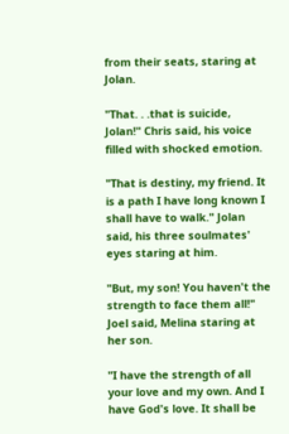from their seats, staring at Jolan.

"That. . .that is suicide, Jolan!" Chris said, his voice filled with shocked emotion.

"That is destiny, my friend. It is a path I have long known I shall have to walk." Jolan said, his three soulmates' eyes staring at him.

"But, my son! You haven't the strength to face them all!" Joel said, Melina staring at her son.

"I have the strength of all your love and my own. And I have God's love. It shall be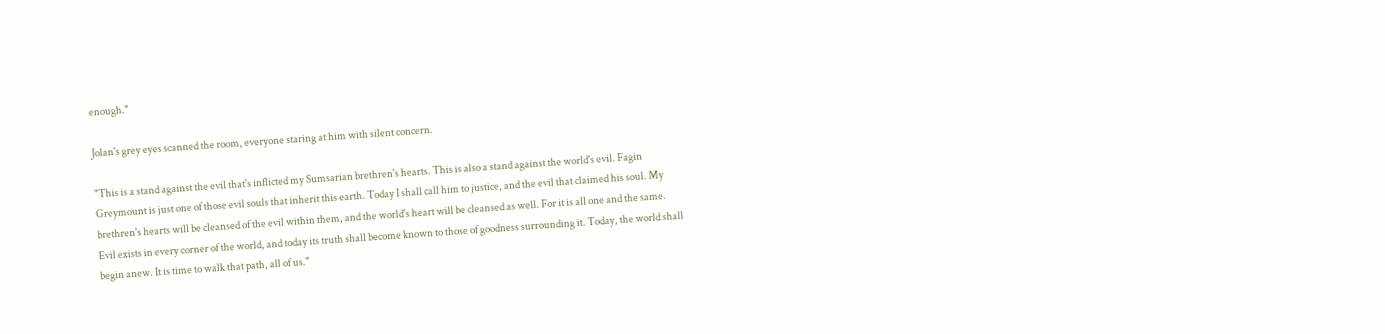enough."

Jolan's grey eyes scanned the room, everyone staring at him with silent concern.

"This is a stand against the evil that's inflicted my Sumsarian brethren's hearts. This is also a stand against the world's evil. Fagin Greymount is just one of those evil souls that inherit this earth. Today I shall call him to justice, and the evil that claimed his soul. My brethren's hearts will be cleansed of the evil within them, and the world's heart will be cleansed as well. For it is all one and the same. Evil exists in every corner of the world, and today its truth shall become known to those of goodness surrounding it. Today, the world shall begin anew. It is time to walk that path, all of us."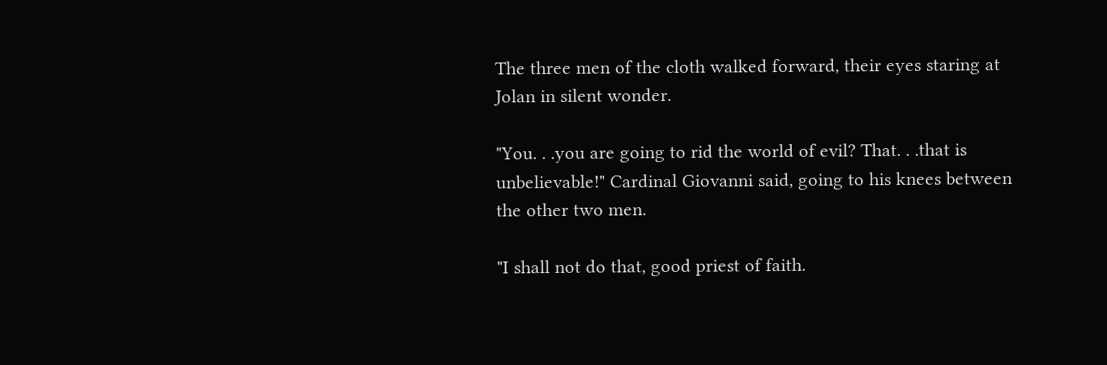The three men of the cloth walked forward, their eyes staring at Jolan in silent wonder.

"You. . .you are going to rid the world of evil? That. . .that is unbelievable!" Cardinal Giovanni said, going to his knees between the other two men.

"I shall not do that, good priest of faith.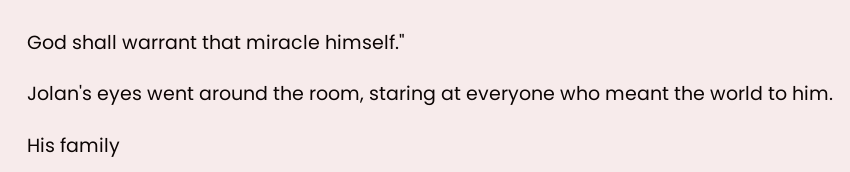God shall warrant that miracle himself."

Jolan's eyes went around the room, staring at everyone who meant the world to him.

His family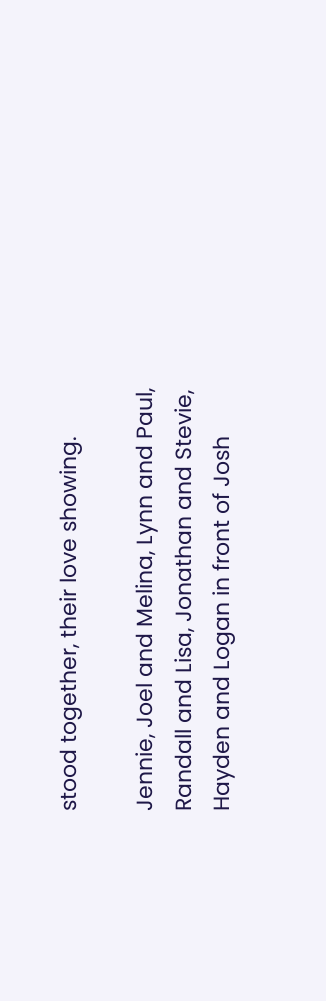stood together, their love showing.

Jennie, Joel and Melina, Lynn and Paul, Randall and Lisa, Jonathan and Stevie, Hayden and Logan in front of Josh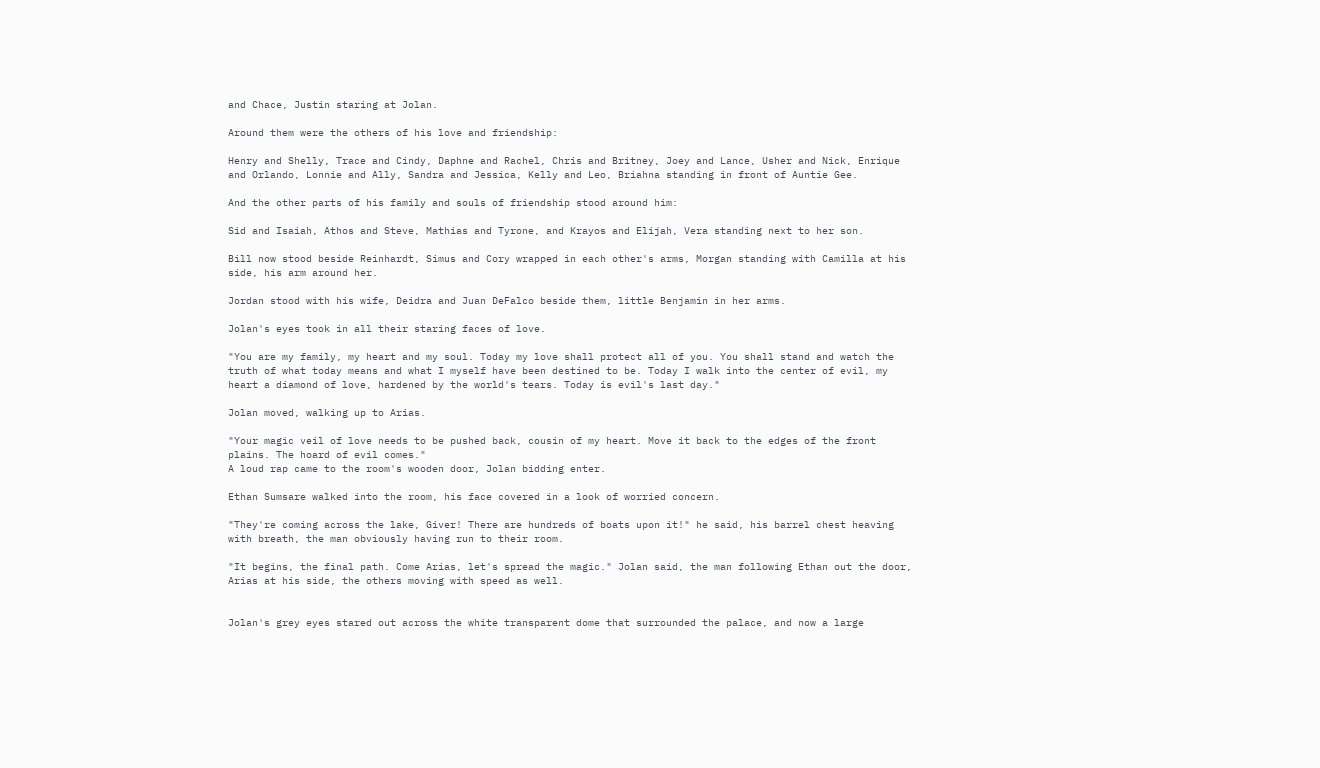and Chace, Justin staring at Jolan.

Around them were the others of his love and friendship:

Henry and Shelly, Trace and Cindy, Daphne and Rachel, Chris and Britney, Joey and Lance, Usher and Nick, Enrique and Orlando, Lonnie and Ally, Sandra and Jessica, Kelly and Leo, Briahna standing in front of Auntie Gee.

And the other parts of his family and souls of friendship stood around him:

Sid and Isaiah, Athos and Steve, Mathias and Tyrone, and Krayos and Elijah, Vera standing next to her son.

Bill now stood beside Reinhardt, Simus and Cory wrapped in each other's arms, Morgan standing with Camilla at his side, his arm around her.

Jordan stood with his wife, Deidra and Juan DeFalco beside them, little Benjamin in her arms.

Jolan's eyes took in all their staring faces of love.

"You are my family, my heart and my soul. Today my love shall protect all of you. You shall stand and watch the truth of what today means and what I myself have been destined to be. Today I walk into the center of evil, my heart a diamond of love, hardened by the world's tears. Today is evil's last day."

Jolan moved, walking up to Arias.

"Your magic veil of love needs to be pushed back, cousin of my heart. Move it back to the edges of the front plains. The hoard of evil comes."
A loud rap came to the room's wooden door, Jolan bidding enter.

Ethan Sumsare walked into the room, his face covered in a look of worried concern.

"They're coming across the lake, Giver! There are hundreds of boats upon it!" he said, his barrel chest heaving with breath, the man obviously having run to their room.

"It begins, the final path. Come Arias, let's spread the magic." Jolan said, the man following Ethan out the door, Arias at his side, the others moving with speed as well.


Jolan's grey eyes stared out across the white transparent dome that surrounded the palace, and now a large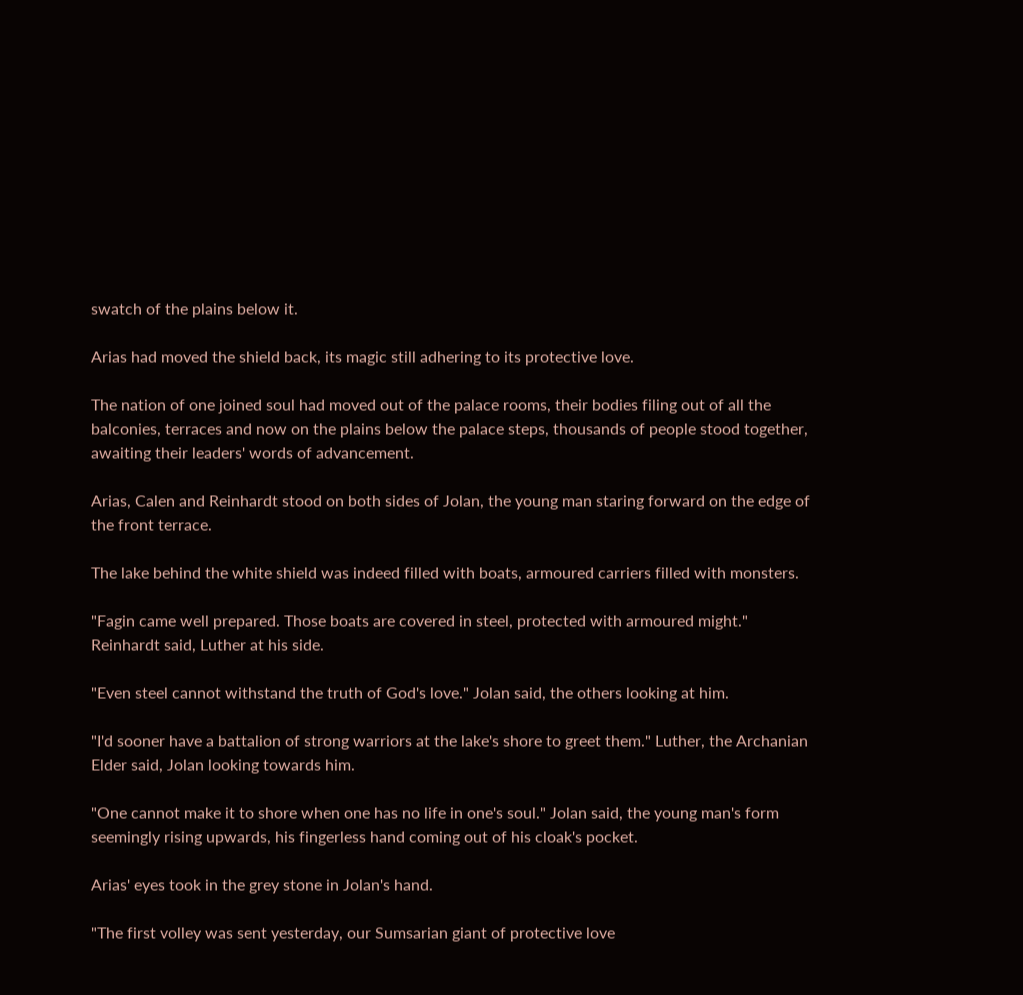swatch of the plains below it.

Arias had moved the shield back, its magic still adhering to its protective love.

The nation of one joined soul had moved out of the palace rooms, their bodies filing out of all the balconies, terraces and now on the plains below the palace steps, thousands of people stood together, awaiting their leaders' words of advancement.

Arias, Calen and Reinhardt stood on both sides of Jolan, the young man staring forward on the edge of the front terrace.

The lake behind the white shield was indeed filled with boats, armoured carriers filled with monsters.

"Fagin came well prepared. Those boats are covered in steel, protected with armoured might." Reinhardt said, Luther at his side.

"Even steel cannot withstand the truth of God's love." Jolan said, the others looking at him.

"I'd sooner have a battalion of strong warriors at the lake's shore to greet them." Luther, the Archanian Elder said, Jolan looking towards him.

"One cannot make it to shore when one has no life in one's soul." Jolan said, the young man's form seemingly rising upwards, his fingerless hand coming out of his cloak's pocket.

Arias' eyes took in the grey stone in Jolan's hand.

"The first volley was sent yesterday, our Sumsarian giant of protective love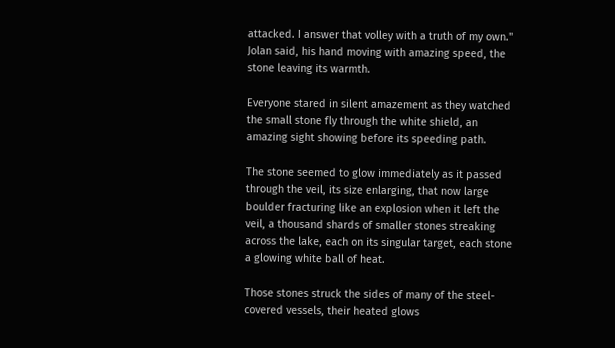attacked. I answer that volley with a truth of my own." Jolan said, his hand moving with amazing speed, the stone leaving its warmth.

Everyone stared in silent amazement as they watched the small stone fly through the white shield, an amazing sight showing before its speeding path.

The stone seemed to glow immediately as it passed through the veil, its size enlarging, that now large boulder fracturing like an explosion when it left the veil, a thousand shards of smaller stones streaking across the lake, each on its singular target, each stone a glowing white ball of heat.

Those stones struck the sides of many of the steel-covered vessels, their heated glows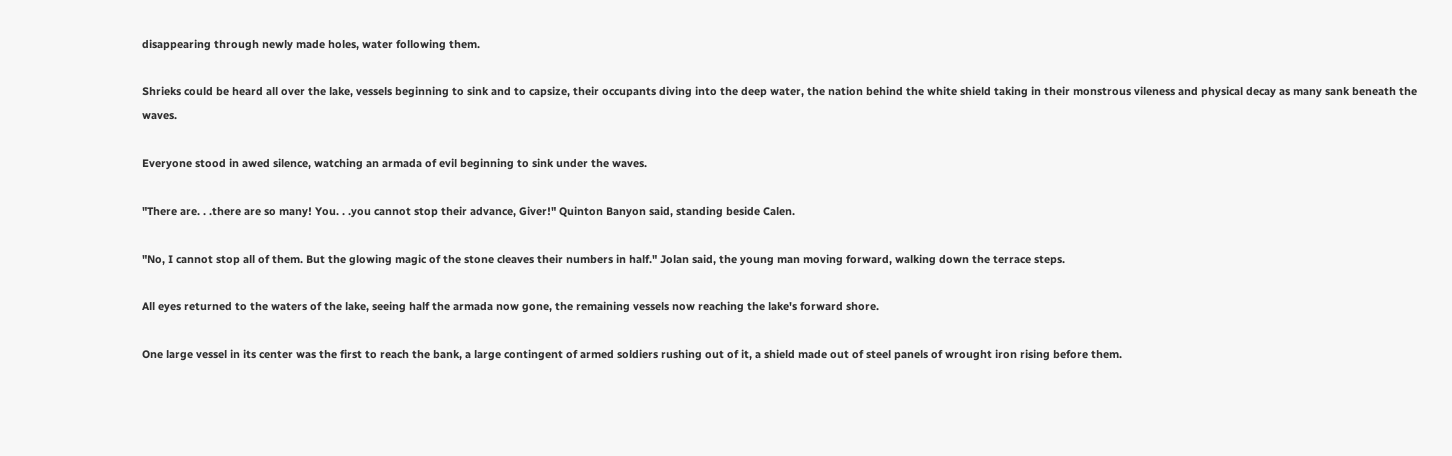disappearing through newly made holes, water following them.

Shrieks could be heard all over the lake, vessels beginning to sink and to capsize, their occupants diving into the deep water, the nation behind the white shield taking in their monstrous vileness and physical decay as many sank beneath the waves.

Everyone stood in awed silence, watching an armada of evil beginning to sink under the waves.

"There are. . .there are so many! You. . .you cannot stop their advance, Giver!" Quinton Banyon said, standing beside Calen.

"No, I cannot stop all of them. But the glowing magic of the stone cleaves their numbers in half." Jolan said, the young man moving forward, walking down the terrace steps.

All eyes returned to the waters of the lake, seeing half the armada now gone, the remaining vessels now reaching the lake's forward shore.

One large vessel in its center was the first to reach the bank, a large contingent of armed soldiers rushing out of it, a shield made out of steel panels of wrought iron rising before them.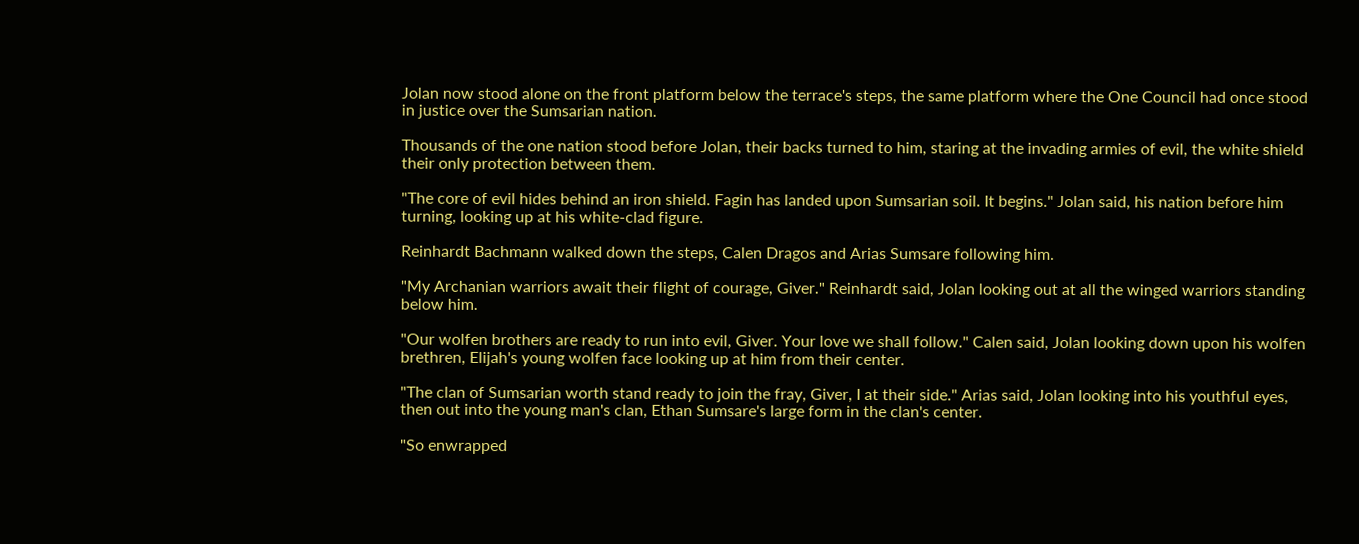Jolan now stood alone on the front platform below the terrace's steps, the same platform where the One Council had once stood in justice over the Sumsarian nation.

Thousands of the one nation stood before Jolan, their backs turned to him, staring at the invading armies of evil, the white shield their only protection between them.

"The core of evil hides behind an iron shield. Fagin has landed upon Sumsarian soil. It begins." Jolan said, his nation before him turning, looking up at his white-clad figure.

Reinhardt Bachmann walked down the steps, Calen Dragos and Arias Sumsare following him.

"My Archanian warriors await their flight of courage, Giver." Reinhardt said, Jolan looking out at all the winged warriors standing below him.

"Our wolfen brothers are ready to run into evil, Giver. Your love we shall follow." Calen said, Jolan looking down upon his wolfen brethren, Elijah's young wolfen face looking up at him from their center.

"The clan of Sumsarian worth stand ready to join the fray, Giver, I at their side." Arias said, Jolan looking into his youthful eyes, then out into the young man's clan, Ethan Sumsare's large form in the clan's center.

"So enwrapped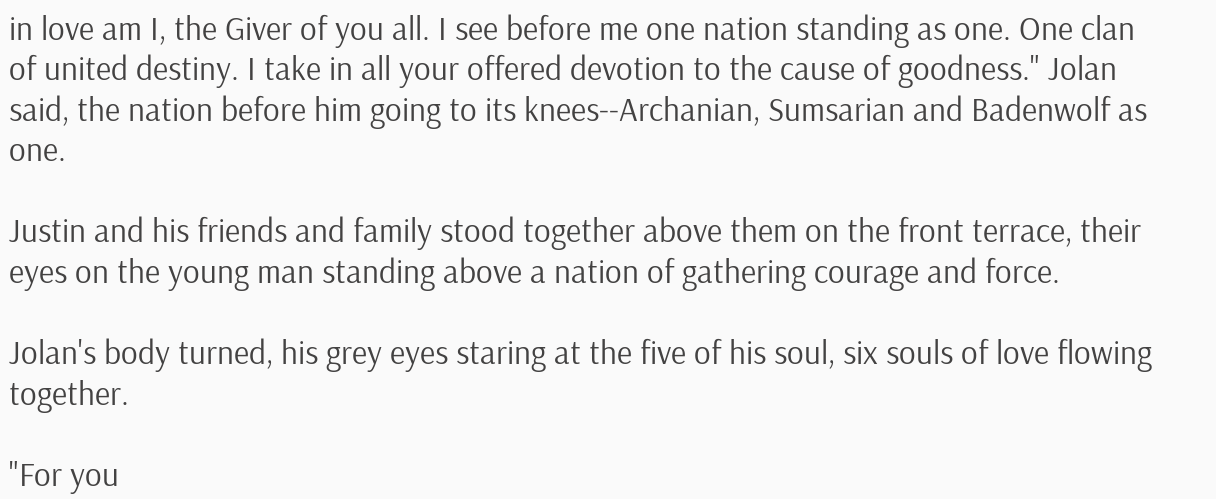in love am I, the Giver of you all. I see before me one nation standing as one. One clan of united destiny. I take in all your offered devotion to the cause of goodness." Jolan said, the nation before him going to its knees--Archanian, Sumsarian and Badenwolf as one.

Justin and his friends and family stood together above them on the front terrace, their eyes on the young man standing above a nation of gathering courage and force.

Jolan's body turned, his grey eyes staring at the five of his soul, six souls of love flowing together.

"For you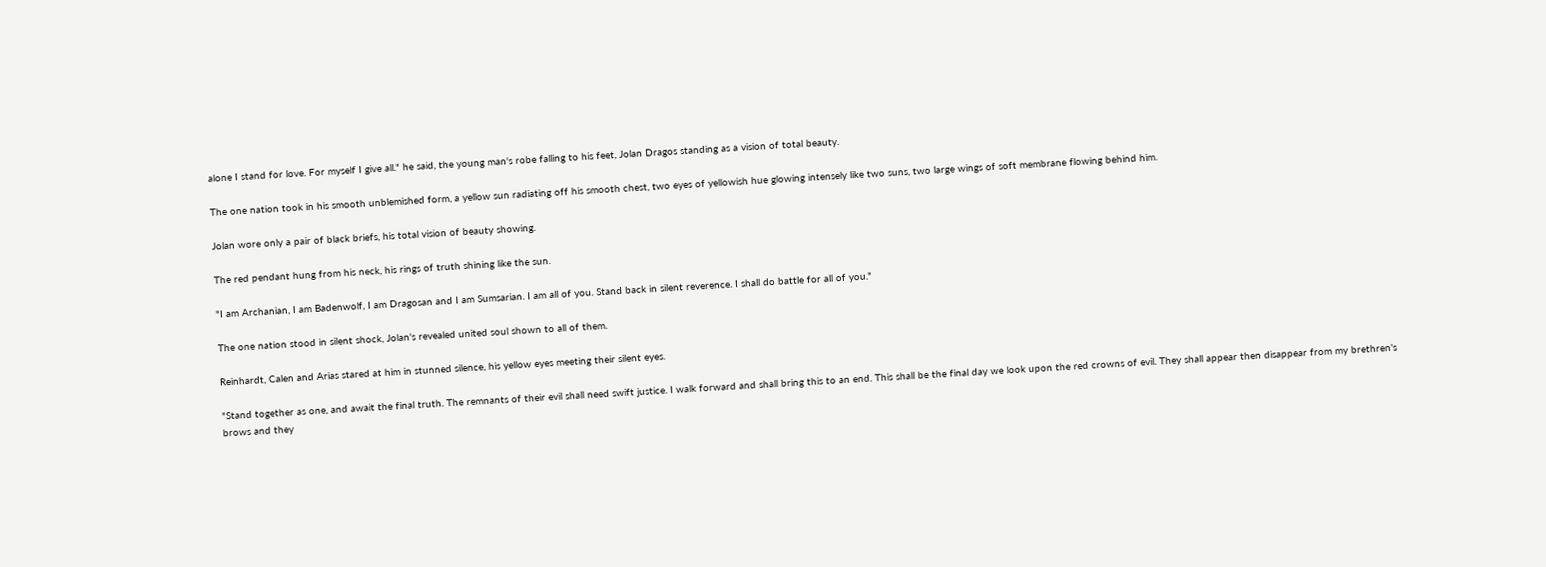alone I stand for love. For myself I give all." he said, the young man's robe falling to his feet, Jolan Dragos standing as a vision of total beauty.

The one nation took in his smooth unblemished form, a yellow sun radiating off his smooth chest, two eyes of yellowish hue glowing intensely like two suns, two large wings of soft membrane flowing behind him.

Jolan wore only a pair of black briefs, his total vision of beauty showing.

The red pendant hung from his neck, his rings of truth shining like the sun.

"I am Archanian, I am Badenwolf, I am Dragosan and I am Sumsarian. I am all of you. Stand back in silent reverence. I shall do battle for all of you."

The one nation stood in silent shock, Jolan's revealed united soul shown to all of them.

Reinhardt, Calen and Arias stared at him in stunned silence, his yellow eyes meeting their silent eyes.

"Stand together as one, and await the final truth. The remnants of their evil shall need swift justice. I walk forward and shall bring this to an end. This shall be the final day we look upon the red crowns of evil. They shall appear then disappear from my brethren's brows and they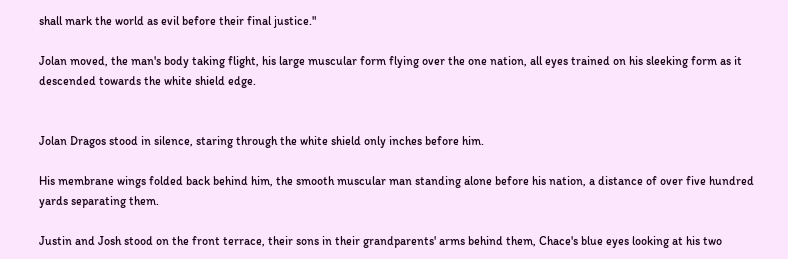shall mark the world as evil before their final justice."

Jolan moved, the man's body taking flight, his large muscular form flying over the one nation, all eyes trained on his sleeking form as it descended towards the white shield edge.


Jolan Dragos stood in silence, staring through the white shield only inches before him.

His membrane wings folded back behind him, the smooth muscular man standing alone before his nation, a distance of over five hundred yards separating them.

Justin and Josh stood on the front terrace, their sons in their grandparents' arms behind them, Chace's blue eyes looking at his two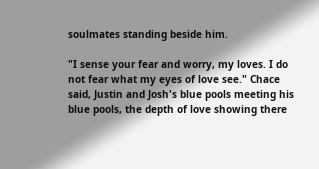soulmates standing beside him.

"I sense your fear and worry, my loves. I do not fear what my eyes of love see." Chace said, Justin and Josh's blue pools meeting his blue pools, the depth of love showing there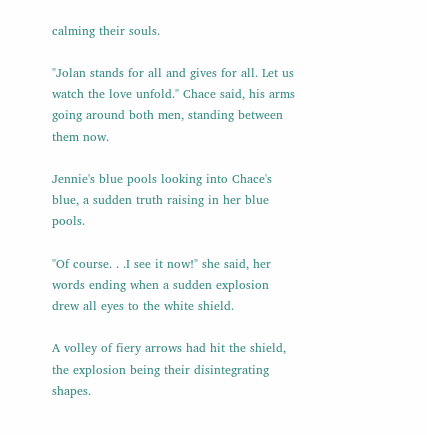calming their souls.

"Jolan stands for all and gives for all. Let us watch the love unfold." Chace said, his arms going around both men, standing between them now.

Jennie's blue pools looking into Chace's blue, a sudden truth raising in her blue pools.

"Of course. . .I see it now!" she said, her words ending when a sudden explosion drew all eyes to the white shield.

A volley of fiery arrows had hit the shield, the explosion being their disintegrating shapes.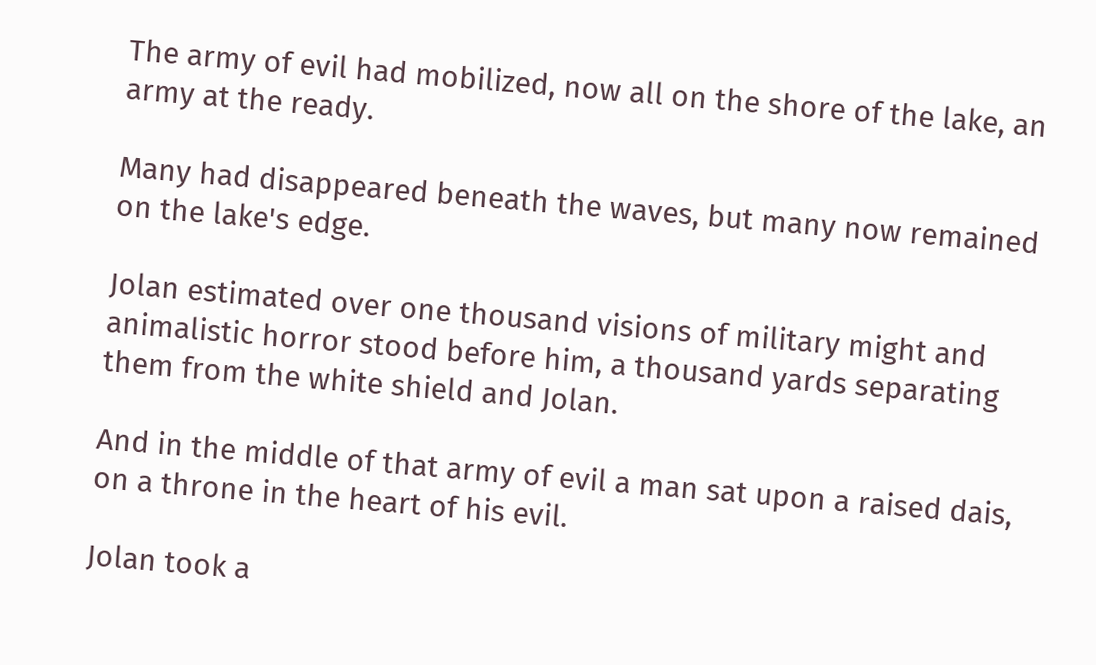The army of evil had mobilized, now all on the shore of the lake, an army at the ready.

Many had disappeared beneath the waves, but many now remained on the lake's edge.

Jolan estimated over one thousand visions of military might and animalistic horror stood before him, a thousand yards separating them from the white shield and Jolan.

And in the middle of that army of evil a man sat upon a raised dais, on a throne in the heart of his evil.

Jolan took a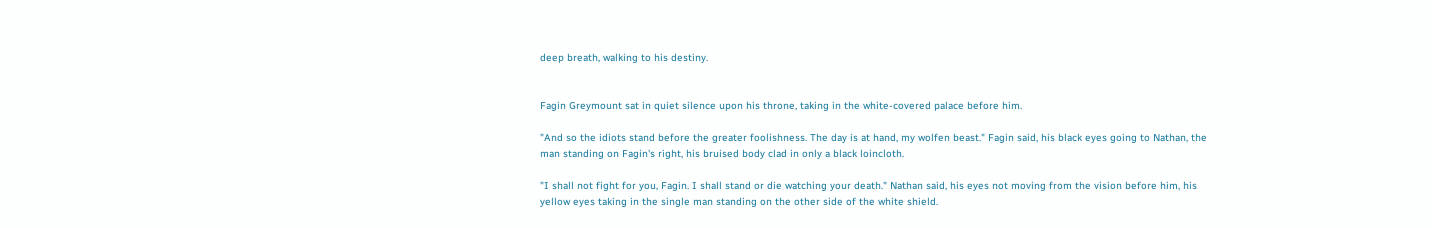deep breath, walking to his destiny.


Fagin Greymount sat in quiet silence upon his throne, taking in the white-covered palace before him.

"And so the idiots stand before the greater foolishness. The day is at hand, my wolfen beast." Fagin said, his black eyes going to Nathan, the man standing on Fagin's right, his bruised body clad in only a black loincloth.

"I shall not fight for you, Fagin. I shall stand or die watching your death." Nathan said, his eyes not moving from the vision before him, his yellow eyes taking in the single man standing on the other side of the white shield.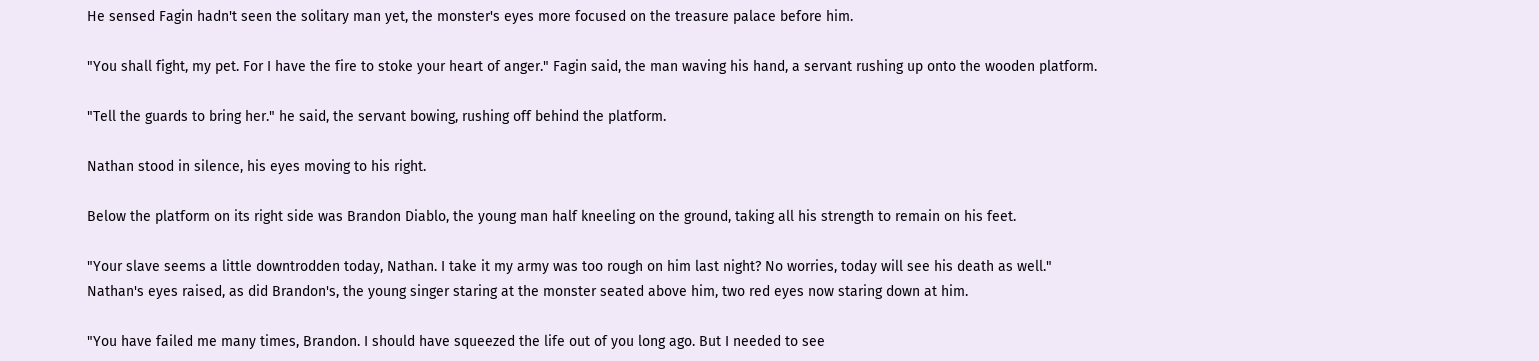He sensed Fagin hadn't seen the solitary man yet, the monster's eyes more focused on the treasure palace before him.

"You shall fight, my pet. For I have the fire to stoke your heart of anger." Fagin said, the man waving his hand, a servant rushing up onto the wooden platform.

"Tell the guards to bring her." he said, the servant bowing, rushing off behind the platform.

Nathan stood in silence, his eyes moving to his right.

Below the platform on its right side was Brandon Diablo, the young man half kneeling on the ground, taking all his strength to remain on his feet.

"Your slave seems a little downtrodden today, Nathan. I take it my army was too rough on him last night? No worries, today will see his death as well."
Nathan's eyes raised, as did Brandon's, the young singer staring at the monster seated above him, two red eyes now staring down at him.

"You have failed me many times, Brandon. I should have squeezed the life out of you long ago. But I needed to see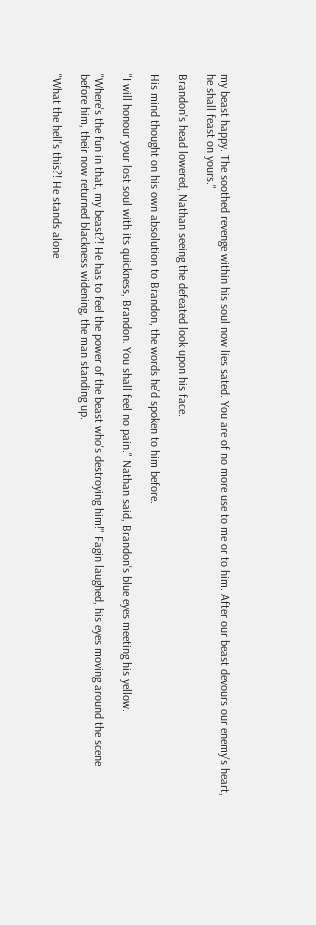my beast happy. The soothed revenge within his soul now lies sated. You are of no more use to me or to him. After our beast devours our enemy's heart, he shall feast on yours."

Brandon's head lowered, Nathan seeing the defeated look upon his face.

His mind thought on his own absolution to Brandon, the words he'd spoken to him before.

"I will honour your lost soul with its quickness, Brandon. You shall feel no pain." Nathan said, Brandon's blue eyes meeting his yellow.

"Where's the fun in that, my beast?! He has to feel the power of the beast who's destroying him!" Fagin laughed, his eyes moving around the scene before him, their now returned blackness widening, the man standing up.

"What the hell's this?! He stands alone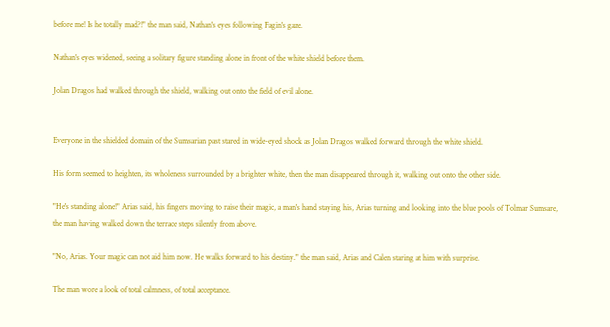before me! Is he totally mad?!" the man said, Nathan's eyes following Fagin's gaze.

Nathan's eyes widened, seeing a solitary figure standing alone in front of the white shield before them.

Jolan Dragos had walked through the shield, walking out onto the field of evil alone.


Everyone in the shielded domain of the Sumsarian past stared in wide-eyed shock as Jolan Dragos walked forward through the white shield.

His form seemed to heighten, its wholeness surrounded by a brighter white, then the man disappeared through it, walking out onto the other side.

"He's standing alone!" Arias said, his fingers moving to raise their magic, a man's hand staying his, Arias turning and looking into the blue pools of Tolmar Sumsare, the man having walked down the terrace steps silently from above.

"No, Arias. Your magic can not aid him now. He walks forward to his destiny." the man said, Arias and Calen staring at him with surprise.

The man wore a look of total calmness, of total acceptance.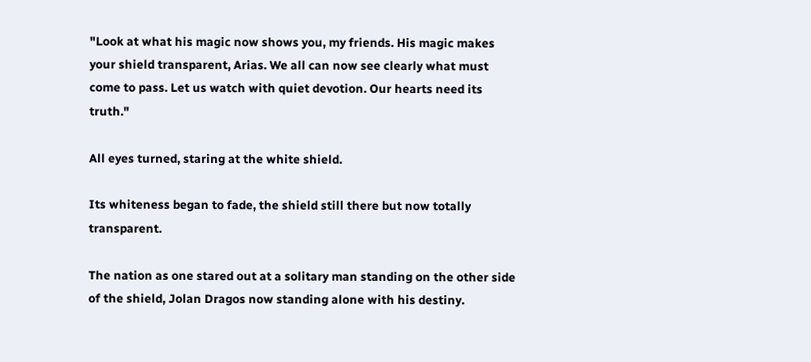"Look at what his magic now shows you, my friends. His magic makes your shield transparent, Arias. We all can now see clearly what must come to pass. Let us watch with quiet devotion. Our hearts need its truth."

All eyes turned, staring at the white shield.

Its whiteness began to fade, the shield still there but now totally transparent.

The nation as one stared out at a solitary man standing on the other side of the shield, Jolan Dragos now standing alone with his destiny.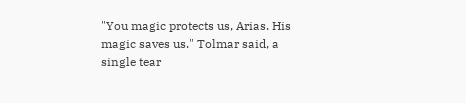"You magic protects us, Arias. His magic saves us." Tolmar said, a single tear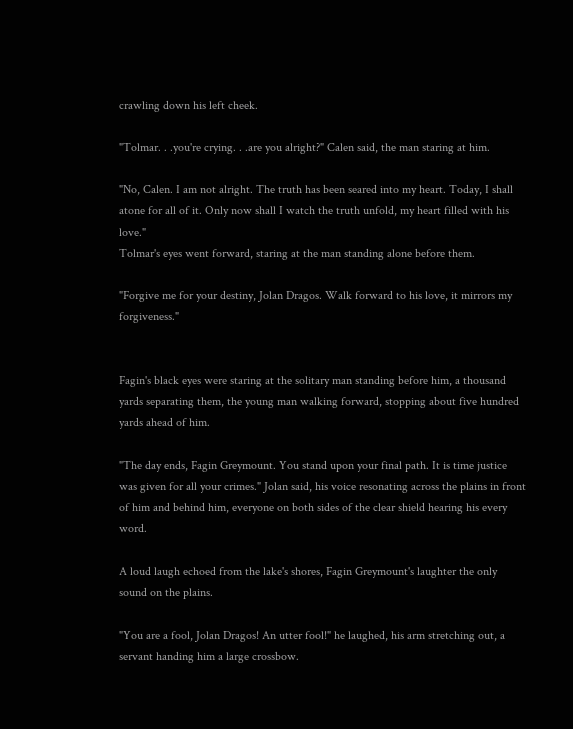crawling down his left cheek.

"Tolmar. . .you're crying. . .are you alright?" Calen said, the man staring at him.

"No, Calen. I am not alright. The truth has been seared into my heart. Today, I shall atone for all of it. Only now shall I watch the truth unfold, my heart filled with his love."
Tolmar's eyes went forward, staring at the man standing alone before them.

"Forgive me for your destiny, Jolan Dragos. Walk forward to his love, it mirrors my forgiveness."


Fagin's black eyes were staring at the solitary man standing before him, a thousand yards separating them, the young man walking forward, stopping about five hundred yards ahead of him.

"The day ends, Fagin Greymount. You stand upon your final path. It is time justice was given for all your crimes." Jolan said, his voice resonating across the plains in front of him and behind him, everyone on both sides of the clear shield hearing his every word.

A loud laugh echoed from the lake's shores, Fagin Greymount's laughter the only sound on the plains.

"You are a fool, Jolan Dragos! An utter fool!" he laughed, his arm stretching out, a servant handing him a large crossbow.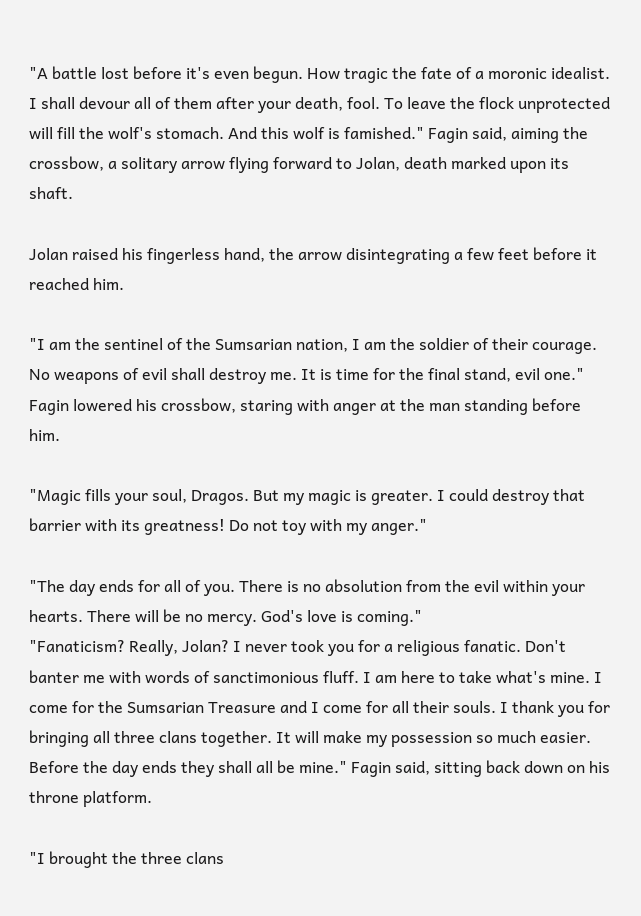"A battle lost before it's even begun. How tragic the fate of a moronic idealist. I shall devour all of them after your death, fool. To leave the flock unprotected will fill the wolf's stomach. And this wolf is famished." Fagin said, aiming the crossbow, a solitary arrow flying forward to Jolan, death marked upon its shaft.

Jolan raised his fingerless hand, the arrow disintegrating a few feet before it reached him.

"I am the sentinel of the Sumsarian nation, I am the soldier of their courage. No weapons of evil shall destroy me. It is time for the final stand, evil one."
Fagin lowered his crossbow, staring with anger at the man standing before him.

"Magic fills your soul, Dragos. But my magic is greater. I could destroy that barrier with its greatness! Do not toy with my anger."

"The day ends for all of you. There is no absolution from the evil within your hearts. There will be no mercy. God's love is coming."
"Fanaticism? Really, Jolan? I never took you for a religious fanatic. Don't banter me with words of sanctimonious fluff. I am here to take what's mine. I come for the Sumsarian Treasure and I come for all their souls. I thank you for bringing all three clans together. It will make my possession so much easier. Before the day ends they shall all be mine." Fagin said, sitting back down on his throne platform.

"I brought the three clans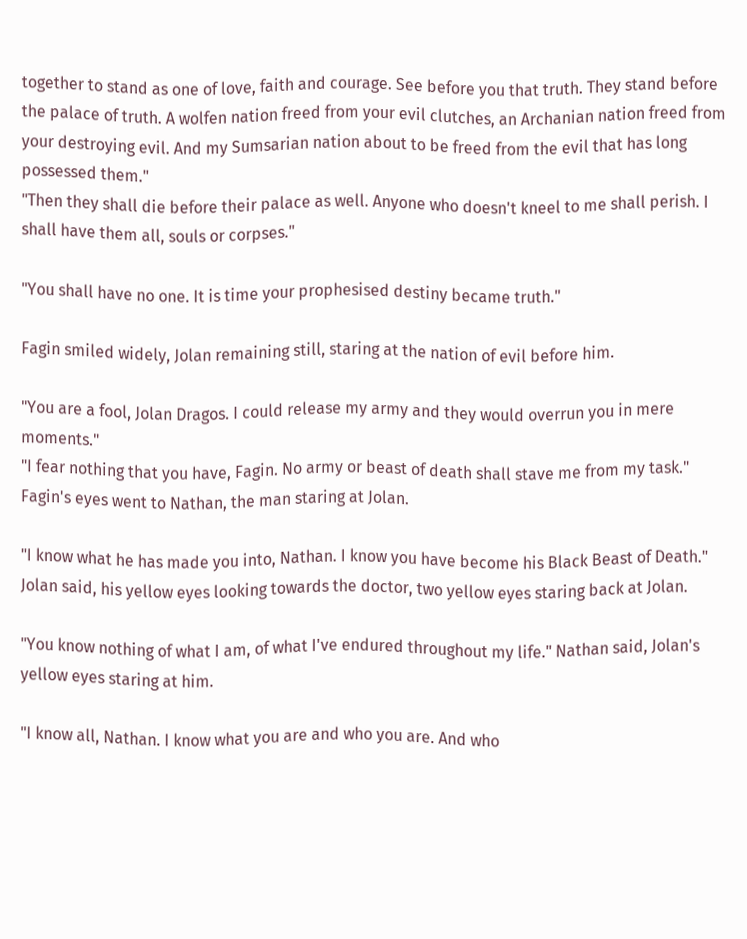together to stand as one of love, faith and courage. See before you that truth. They stand before the palace of truth. A wolfen nation freed from your evil clutches, an Archanian nation freed from your destroying evil. And my Sumsarian nation about to be freed from the evil that has long possessed them."
"Then they shall die before their palace as well. Anyone who doesn't kneel to me shall perish. I shall have them all, souls or corpses."

"You shall have no one. It is time your prophesised destiny became truth."

Fagin smiled widely, Jolan remaining still, staring at the nation of evil before him.

"You are a fool, Jolan Dragos. I could release my army and they would overrun you in mere moments."
"I fear nothing that you have, Fagin. No army or beast of death shall stave me from my task."
Fagin's eyes went to Nathan, the man staring at Jolan.

"I know what he has made you into, Nathan. I know you have become his Black Beast of Death." Jolan said, his yellow eyes looking towards the doctor, two yellow eyes staring back at Jolan.

"You know nothing of what I am, of what I've endured throughout my life." Nathan said, Jolan's yellow eyes staring at him.

"I know all, Nathan. I know what you are and who you are. And who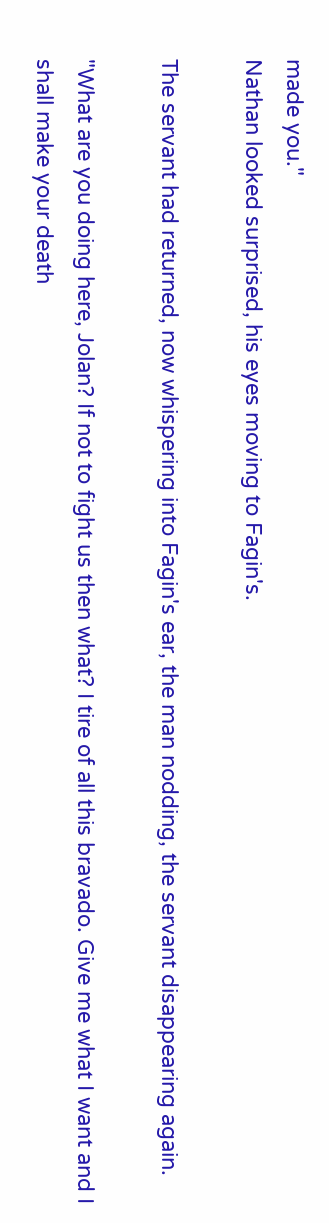made you."
Nathan looked surprised, his eyes moving to Fagin's.

The servant had returned, now whispering into Fagin's ear, the man nodding, the servant disappearing again.

"What are you doing here, Jolan? If not to fight us then what? I tire of all this bravado. Give me what I want and I shall make your death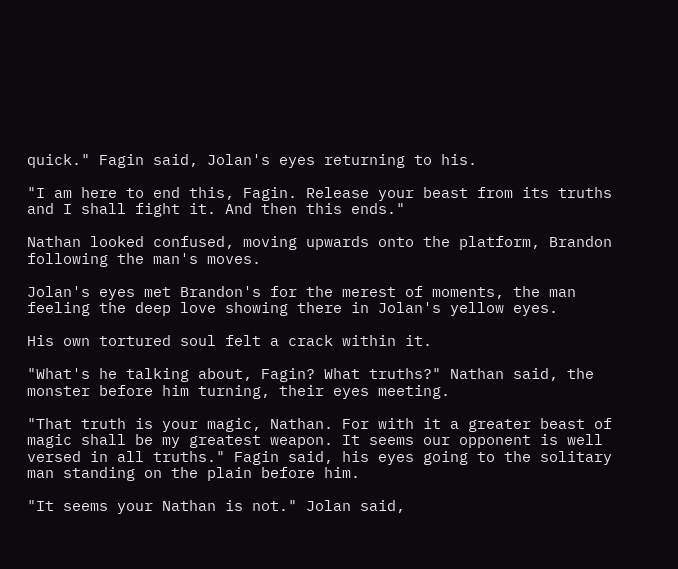quick." Fagin said, Jolan's eyes returning to his.

"I am here to end this, Fagin. Release your beast from its truths and I shall fight it. And then this ends."

Nathan looked confused, moving upwards onto the platform, Brandon following the man's moves.

Jolan's eyes met Brandon's for the merest of moments, the man feeling the deep love showing there in Jolan's yellow eyes.

His own tortured soul felt a crack within it.

"What's he talking about, Fagin? What truths?" Nathan said, the monster before him turning, their eyes meeting.

"That truth is your magic, Nathan. For with it a greater beast of magic shall be my greatest weapon. It seems our opponent is well versed in all truths." Fagin said, his eyes going to the solitary man standing on the plain before him.

"It seems your Nathan is not." Jolan said,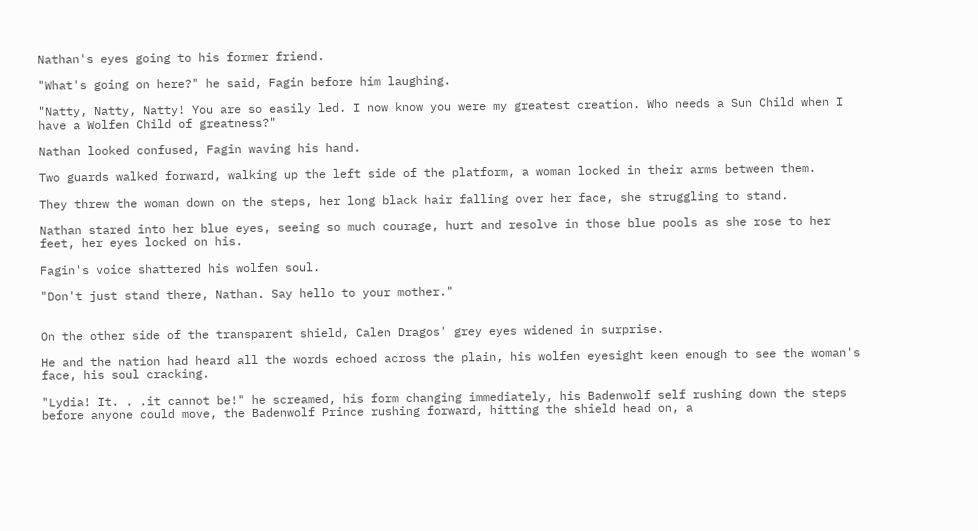Nathan's eyes going to his former friend.

"What's going on here?" he said, Fagin before him laughing.

"Natty, Natty, Natty! You are so easily led. I now know you were my greatest creation. Who needs a Sun Child when I have a Wolfen Child of greatness?"

Nathan looked confused, Fagin waving his hand.

Two guards walked forward, walking up the left side of the platform, a woman locked in their arms between them.

They threw the woman down on the steps, her long black hair falling over her face, she struggling to stand.

Nathan stared into her blue eyes, seeing so much courage, hurt and resolve in those blue pools as she rose to her feet, her eyes locked on his.

Fagin's voice shattered his wolfen soul.

"Don't just stand there, Nathan. Say hello to your mother."


On the other side of the transparent shield, Calen Dragos' grey eyes widened in surprise.

He and the nation had heard all the words echoed across the plain, his wolfen eyesight keen enough to see the woman's face, his soul cracking.

"Lydia! It. . .it cannot be!" he screamed, his form changing immediately, his Badenwolf self rushing down the steps before anyone could move, the Badenwolf Prince rushing forward, hitting the shield head on, a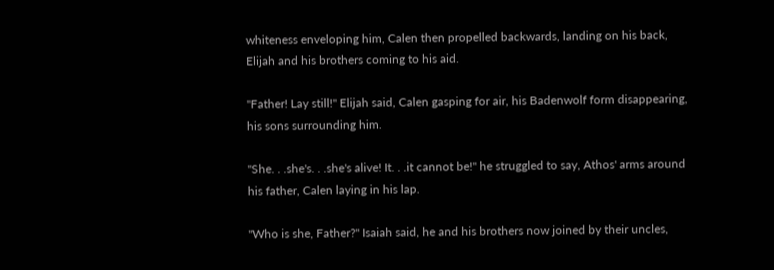whiteness enveloping him, Calen then propelled backwards, landing on his back, Elijah and his brothers coming to his aid.

"Father! Lay still!" Elijah said, Calen gasping for air, his Badenwolf form disappearing, his sons surrounding him.

"She. . .she's. . .she's alive! It. . .it cannot be!" he struggled to say, Athos' arms around his father, Calen laying in his lap.

"Who is she, Father?" Isaiah said, he and his brothers now joined by their uncles,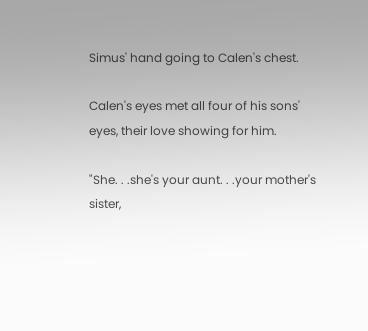Simus' hand going to Calen's chest.

Calen's eyes met all four of his sons' eyes, their love showing for him.

"She. . .she's your aunt. . .your mother's sister,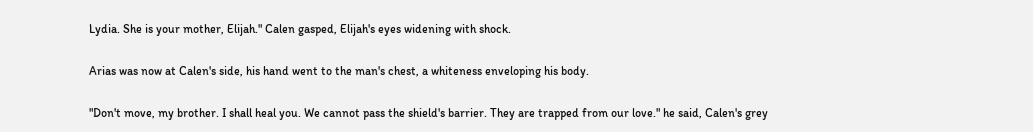Lydia. She is your mother, Elijah." Calen gasped, Elijah's eyes widening with shock.

Arias was now at Calen's side, his hand went to the man's chest, a whiteness enveloping his body.

"Don't move, my brother. I shall heal you. We cannot pass the shield's barrier. They are trapped from our love." he said, Calen's grey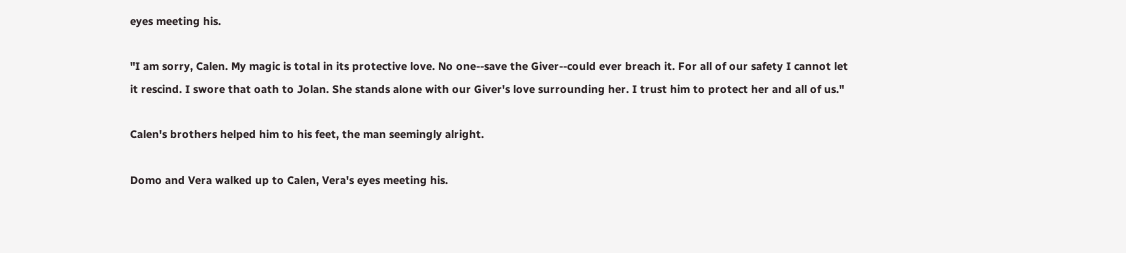eyes meeting his.

"I am sorry, Calen. My magic is total in its protective love. No one--save the Giver--could ever breach it. For all of our safety I cannot let it rescind. I swore that oath to Jolan. She stands alone with our Giver's love surrounding her. I trust him to protect her and all of us."

Calen's brothers helped him to his feet, the man seemingly alright.

Domo and Vera walked up to Calen, Vera's eyes meeting his.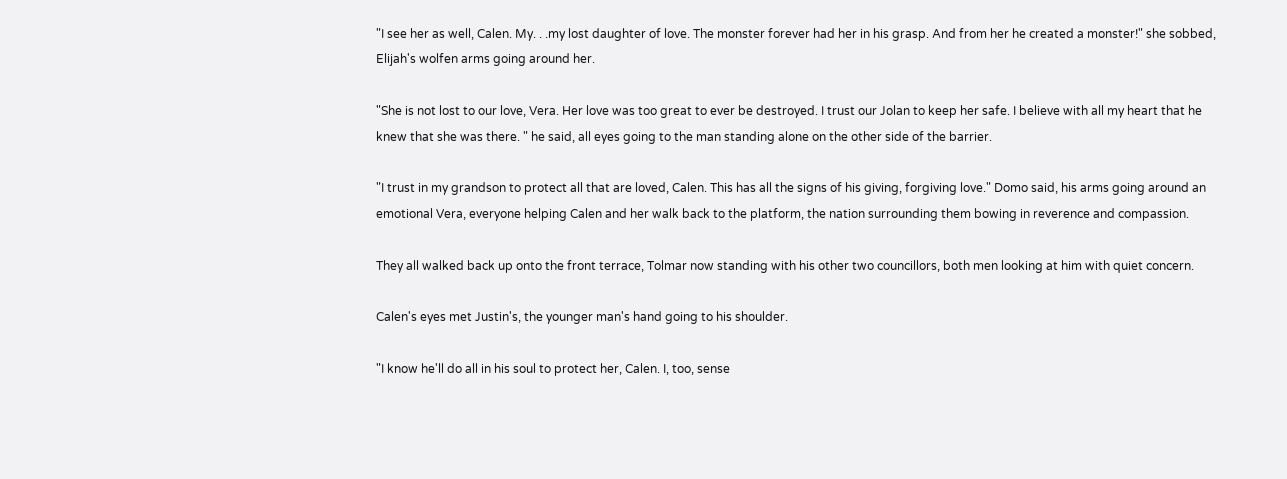"I see her as well, Calen. My. . .my lost daughter of love. The monster forever had her in his grasp. And from her he created a monster!" she sobbed, Elijah's wolfen arms going around her.

"She is not lost to our love, Vera. Her love was too great to ever be destroyed. I trust our Jolan to keep her safe. I believe with all my heart that he knew that she was there. " he said, all eyes going to the man standing alone on the other side of the barrier.

"I trust in my grandson to protect all that are loved, Calen. This has all the signs of his giving, forgiving love." Domo said, his arms going around an emotional Vera, everyone helping Calen and her walk back to the platform, the nation surrounding them bowing in reverence and compassion.

They all walked back up onto the front terrace, Tolmar now standing with his other two councillors, both men looking at him with quiet concern.

Calen's eyes met Justin's, the younger man's hand going to his shoulder.

"I know he'll do all in his soul to protect her, Calen. I, too, sense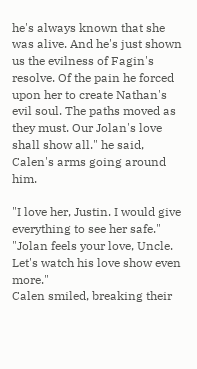he's always known that she was alive. And he's just shown us the evilness of Fagin's resolve. Of the pain he forced upon her to create Nathan's evil soul. The paths moved as they must. Our Jolan's love shall show all." he said, Calen's arms going around him.

"I love her, Justin. I would give everything to see her safe."
"Jolan feels your love, Uncle. Let's watch his love show even more."
Calen smiled, breaking their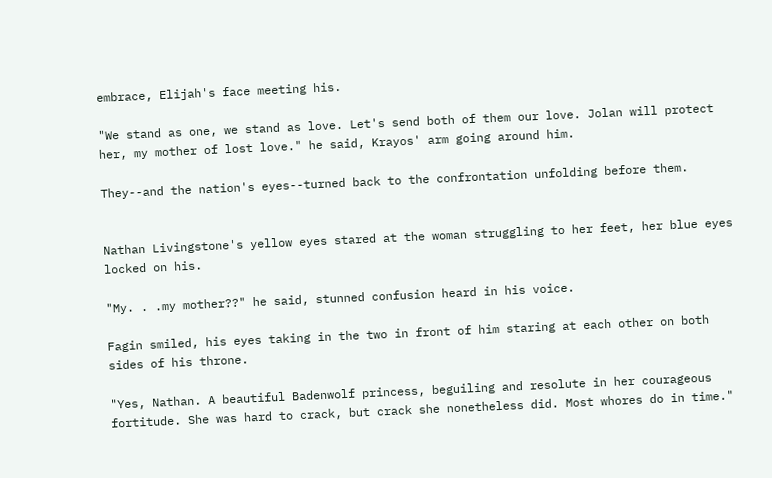embrace, Elijah's face meeting his.

"We stand as one, we stand as love. Let's send both of them our love. Jolan will protect her, my mother of lost love." he said, Krayos' arm going around him.

They--and the nation's eyes--turned back to the confrontation unfolding before them.


Nathan Livingstone's yellow eyes stared at the woman struggling to her feet, her blue eyes locked on his.

"My. . .my mother??" he said, stunned confusion heard in his voice.

Fagin smiled, his eyes taking in the two in front of him staring at each other on both sides of his throne.

"Yes, Nathan. A beautiful Badenwolf princess, beguiling and resolute in her courageous fortitude. She was hard to crack, but crack she nonetheless did. Most whores do in time."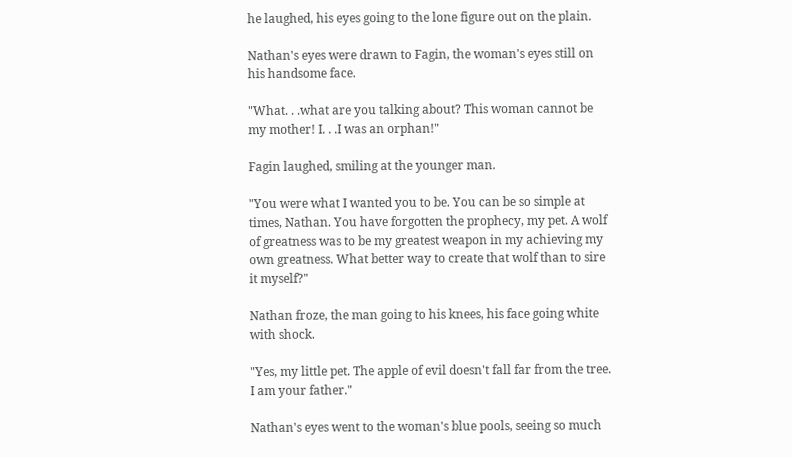he laughed, his eyes going to the lone figure out on the plain.

Nathan's eyes were drawn to Fagin, the woman's eyes still on his handsome face.

"What. . .what are you talking about? This woman cannot be my mother! I. . .I was an orphan!"

Fagin laughed, smiling at the younger man.

"You were what I wanted you to be. You can be so simple at times, Nathan. You have forgotten the prophecy, my pet. A wolf of greatness was to be my greatest weapon in my achieving my own greatness. What better way to create that wolf than to sire it myself?"

Nathan froze, the man going to his knees, his face going white with shock.

"Yes, my little pet. The apple of evil doesn't fall far from the tree. I am your father."

Nathan's eyes went to the woman's blue pools, seeing so much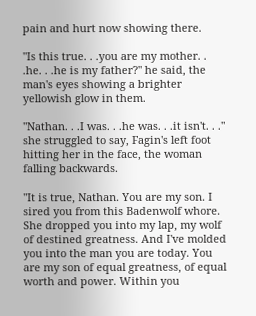pain and hurt now showing there.

"Is this true. . .you are my mother. . .he. . .he is my father?" he said, the man's eyes showing a brighter yellowish glow in them.

"Nathan. . .I was. . .he was. . .it isn't. . ." she struggled to say, Fagin's left foot hitting her in the face, the woman falling backwards.

"It is true, Nathan. You are my son. I sired you from this Badenwolf whore. She dropped you into my lap, my wolf of destined greatness. And I've molded you into the man you are today. You are my son of equal greatness, of equal worth and power. Within you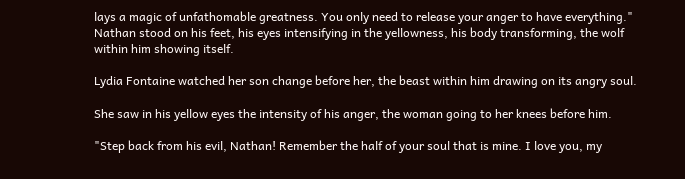lays a magic of unfathomable greatness. You only need to release your anger to have everything."
Nathan stood on his feet, his eyes intensifying in the yellowness, his body transforming, the wolf within him showing itself.

Lydia Fontaine watched her son change before her, the beast within him drawing on its angry soul.

She saw in his yellow eyes the intensity of his anger, the woman going to her knees before him.

"Step back from his evil, Nathan! Remember the half of your soul that is mine. I love you, my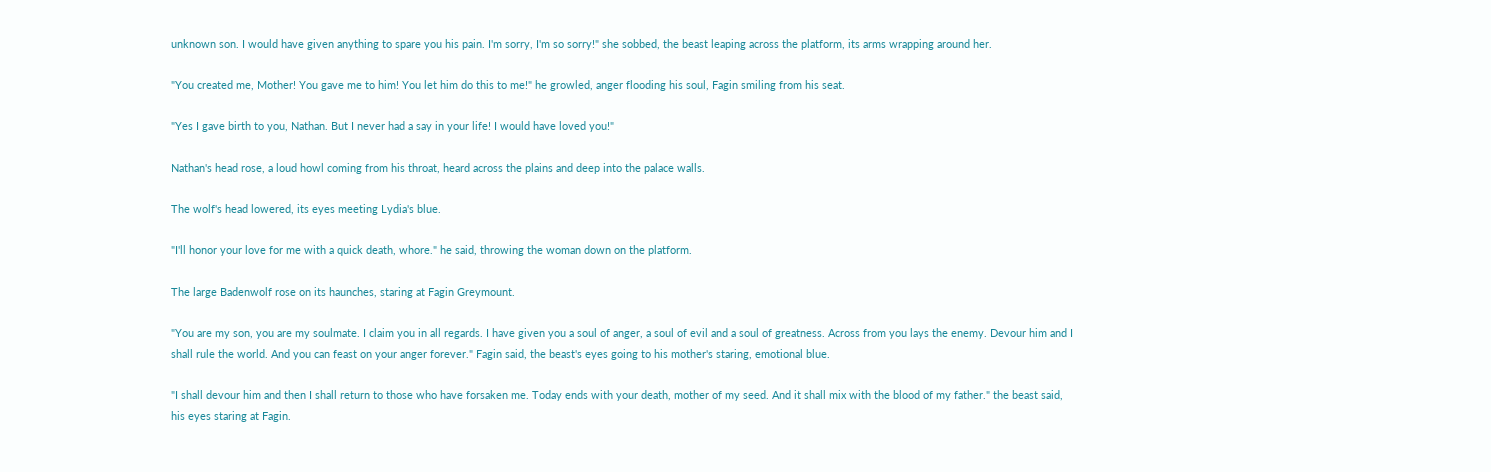unknown son. I would have given anything to spare you his pain. I'm sorry, I'm so sorry!" she sobbed, the beast leaping across the platform, its arms wrapping around her.

"You created me, Mother! You gave me to him! You let him do this to me!" he growled, anger flooding his soul, Fagin smiling from his seat.

"Yes I gave birth to you, Nathan. But I never had a say in your life! I would have loved you!"

Nathan's head rose, a loud howl coming from his throat, heard across the plains and deep into the palace walls.

The wolf's head lowered, its eyes meeting Lydia's blue.

"I'll honor your love for me with a quick death, whore." he said, throwing the woman down on the platform.

The large Badenwolf rose on its haunches, staring at Fagin Greymount.

"You are my son, you are my soulmate. I claim you in all regards. I have given you a soul of anger, a soul of evil and a soul of greatness. Across from you lays the enemy. Devour him and I shall rule the world. And you can feast on your anger forever." Fagin said, the beast's eyes going to his mother's staring, emotional blue.

"I shall devour him and then I shall return to those who have forsaken me. Today ends with your death, mother of my seed. And it shall mix with the blood of my father." the beast said, his eyes staring at Fagin.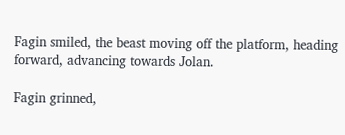Fagin smiled, the beast moving off the platform, heading forward, advancing towards Jolan.

Fagin grinned,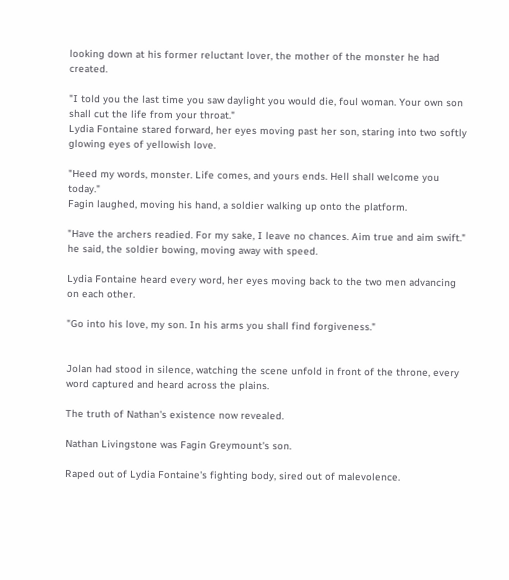looking down at his former reluctant lover, the mother of the monster he had created.

"I told you the last time you saw daylight you would die, foul woman. Your own son shall cut the life from your throat."
Lydia Fontaine stared forward, her eyes moving past her son, staring into two softly glowing eyes of yellowish love.

"Heed my words, monster. Life comes, and yours ends. Hell shall welcome you today."
Fagin laughed, moving his hand, a soldier walking up onto the platform.

"Have the archers readied. For my sake, I leave no chances. Aim true and aim swift." he said, the soldier bowing, moving away with speed.

Lydia Fontaine heard every word, her eyes moving back to the two men advancing on each other.

"Go into his love, my son. In his arms you shall find forgiveness."


Jolan had stood in silence, watching the scene unfold in front of the throne, every word captured and heard across the plains.

The truth of Nathan's existence now revealed.

Nathan Livingstone was Fagin Greymount's son.

Raped out of Lydia Fontaine's fighting body, sired out of malevolence.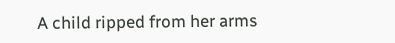A child ripped from her arms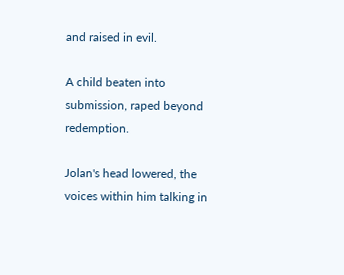and raised in evil.

A child beaten into submission, raped beyond redemption.

Jolan's head lowered, the voices within him talking in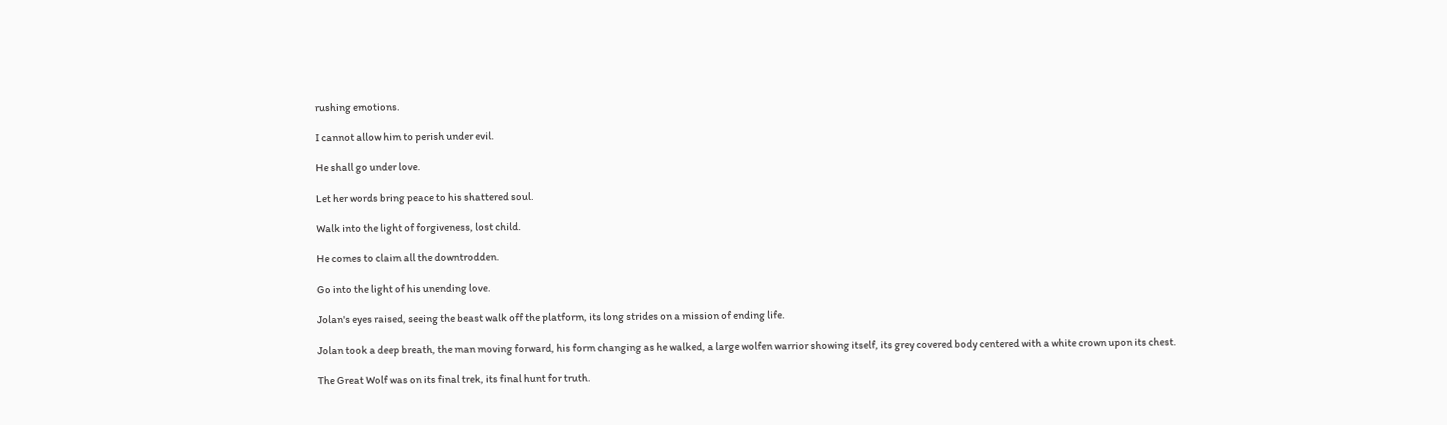rushing emotions.

I cannot allow him to perish under evil.

He shall go under love.

Let her words bring peace to his shattered soul.

Walk into the light of forgiveness, lost child.

He comes to claim all the downtrodden.

Go into the light of his unending love.

Jolan's eyes raised, seeing the beast walk off the platform, its long strides on a mission of ending life.

Jolan took a deep breath, the man moving forward, his form changing as he walked, a large wolfen warrior showing itself, its grey covered body centered with a white crown upon its chest.

The Great Wolf was on its final trek, its final hunt for truth.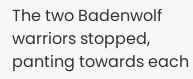The two Badenwolf warriors stopped, panting towards each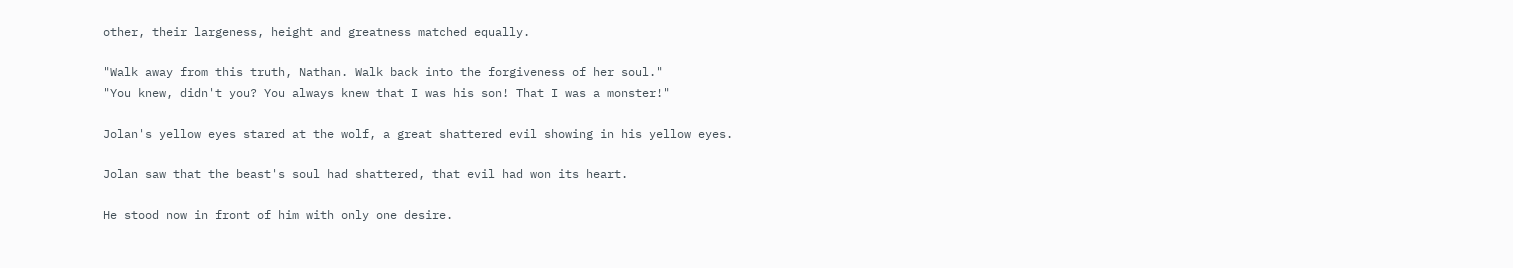other, their largeness, height and greatness matched equally.

"Walk away from this truth, Nathan. Walk back into the forgiveness of her soul."
"You knew, didn't you? You always knew that I was his son! That I was a monster!"

Jolan's yellow eyes stared at the wolf, a great shattered evil showing in his yellow eyes.

Jolan saw that the beast's soul had shattered, that evil had won its heart.

He stood now in front of him with only one desire.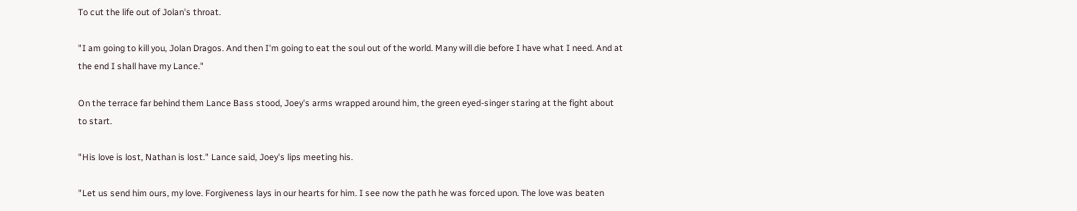To cut the life out of Jolan's throat.

"I am going to kill you, Jolan Dragos. And then I'm going to eat the soul out of the world. Many will die before I have what I need. And at the end I shall have my Lance."

On the terrace far behind them Lance Bass stood, Joey's arms wrapped around him, the green eyed-singer staring at the fight about to start.

"His love is lost, Nathan is lost." Lance said, Joey's lips meeting his.

"Let us send him ours, my love. Forgiveness lays in our hearts for him. I see now the path he was forced upon. The love was beaten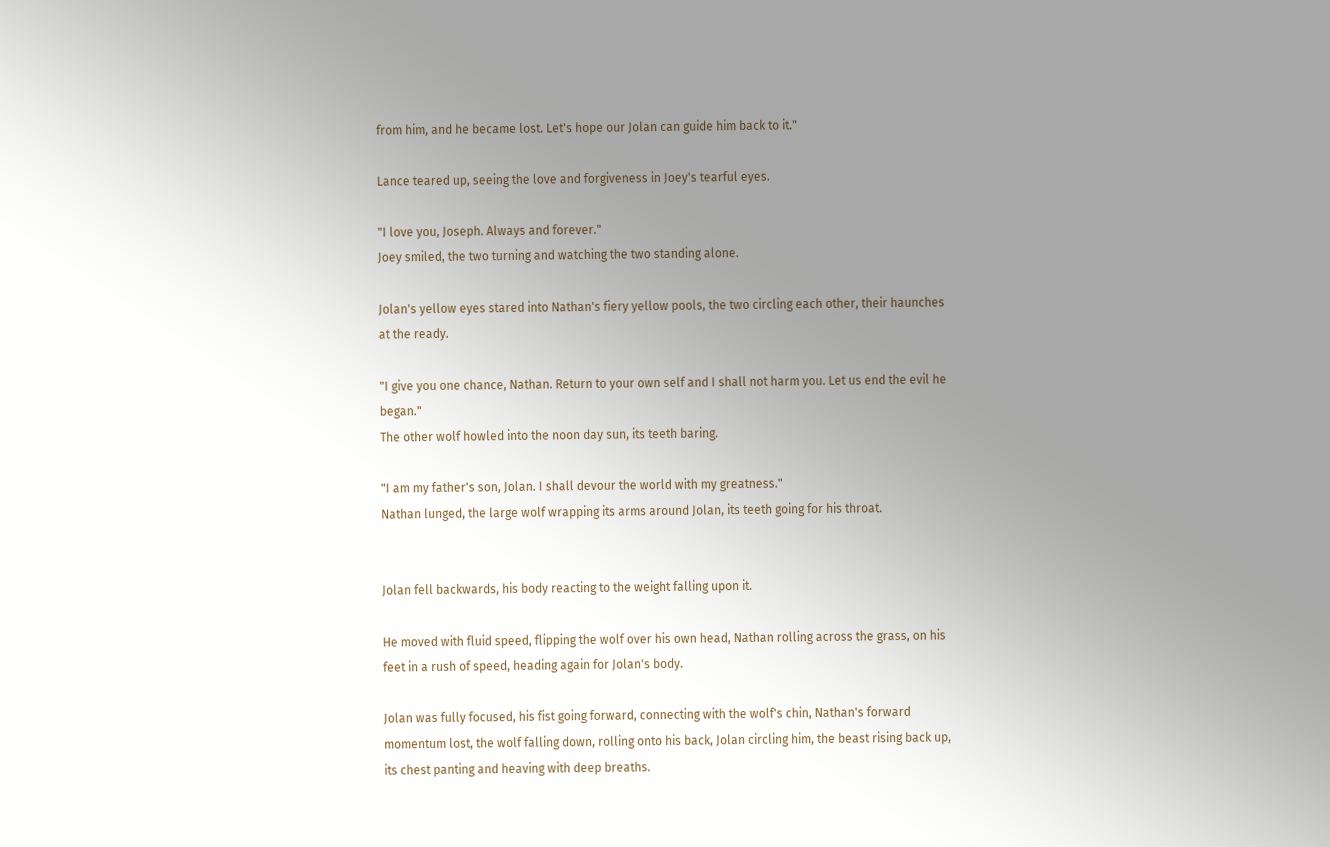from him, and he became lost. Let's hope our Jolan can guide him back to it."

Lance teared up, seeing the love and forgiveness in Joey's tearful eyes.

"I love you, Joseph. Always and forever."
Joey smiled, the two turning and watching the two standing alone.

Jolan's yellow eyes stared into Nathan's fiery yellow pools, the two circling each other, their haunches at the ready.

"I give you one chance, Nathan. Return to your own self and I shall not harm you. Let us end the evil he began."
The other wolf howled into the noon day sun, its teeth baring.

"I am my father's son, Jolan. I shall devour the world with my greatness."
Nathan lunged, the large wolf wrapping its arms around Jolan, its teeth going for his throat.


Jolan fell backwards, his body reacting to the weight falling upon it.

He moved with fluid speed, flipping the wolf over his own head, Nathan rolling across the grass, on his feet in a rush of speed, heading again for Jolan's body.

Jolan was fully focused, his fist going forward, connecting with the wolf's chin, Nathan's forward momentum lost, the wolf falling down, rolling onto his back, Jolan circling him, the beast rising back up, its chest panting and heaving with deep breaths.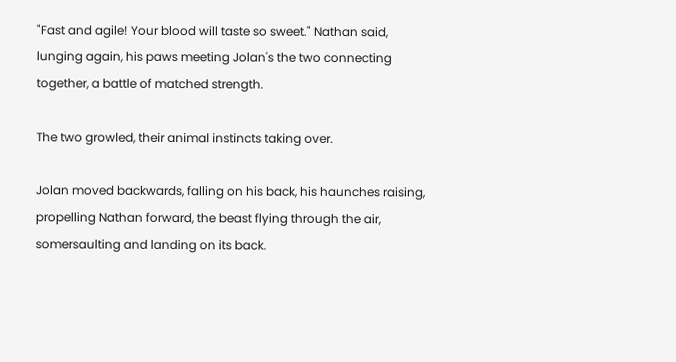"Fast and agile! Your blood will taste so sweet." Nathan said, lunging again, his paws meeting Jolan's the two connecting together, a battle of matched strength.

The two growled, their animal instincts taking over.

Jolan moved backwards, falling on his back, his haunches raising, propelling Nathan forward, the beast flying through the air, somersaulting and landing on its back.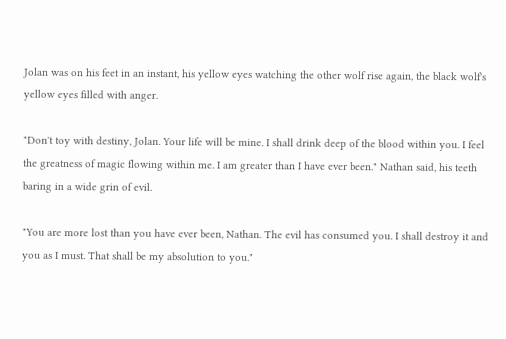Jolan was on his feet in an instant, his yellow eyes watching the other wolf rise again, the black wolf's yellow eyes filled with anger.

"Don't toy with destiny, Jolan. Your life will be mine. I shall drink deep of the blood within you. I feel the greatness of magic flowing within me. I am greater than I have ever been." Nathan said, his teeth baring in a wide grin of evil.

"You are more lost than you have ever been, Nathan. The evil has consumed you. I shall destroy it and you as I must. That shall be my absolution to you."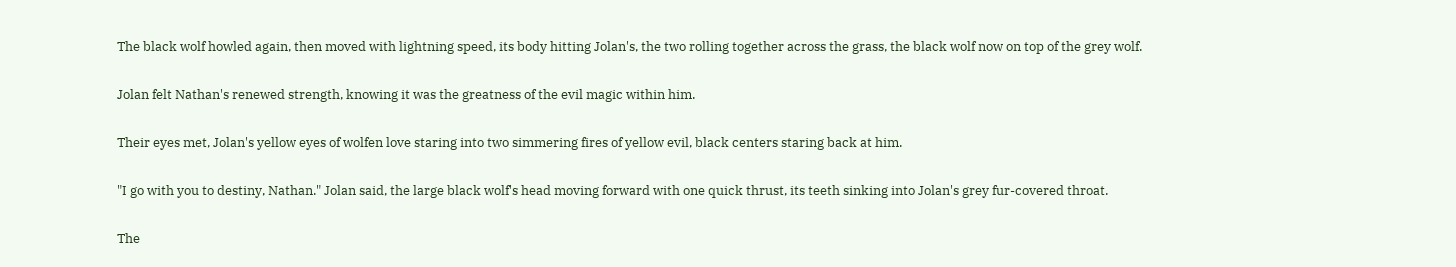The black wolf howled again, then moved with lightning speed, its body hitting Jolan's, the two rolling together across the grass, the black wolf now on top of the grey wolf.

Jolan felt Nathan's renewed strength, knowing it was the greatness of the evil magic within him.

Their eyes met, Jolan's yellow eyes of wolfen love staring into two simmering fires of yellow evil, black centers staring back at him.

"I go with you to destiny, Nathan." Jolan said, the large black wolf's head moving forward with one quick thrust, its teeth sinking into Jolan's grey fur-covered throat.

The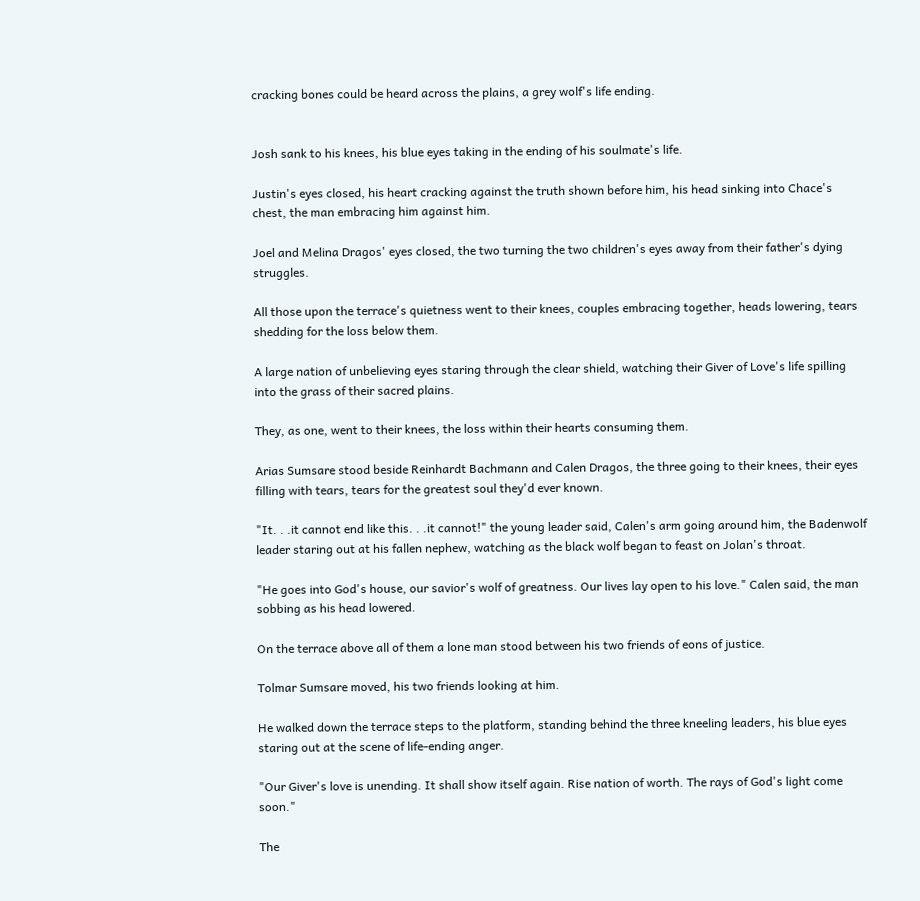cracking bones could be heard across the plains, a grey wolf's life ending.


Josh sank to his knees, his blue eyes taking in the ending of his soulmate's life.

Justin's eyes closed, his heart cracking against the truth shown before him, his head sinking into Chace's chest, the man embracing him against him.

Joel and Melina Dragos' eyes closed, the two turning the two children's eyes away from their father's dying struggles.

All those upon the terrace's quietness went to their knees, couples embracing together, heads lowering, tears shedding for the loss below them.

A large nation of unbelieving eyes staring through the clear shield, watching their Giver of Love's life spilling into the grass of their sacred plains.

They, as one, went to their knees, the loss within their hearts consuming them.

Arias Sumsare stood beside Reinhardt Bachmann and Calen Dragos, the three going to their knees, their eyes filling with tears, tears for the greatest soul they'd ever known.

"It. . .it cannot end like this. . .it cannot!" the young leader said, Calen's arm going around him, the Badenwolf leader staring out at his fallen nephew, watching as the black wolf began to feast on Jolan's throat.

"He goes into God's house, our savior's wolf of greatness. Our lives lay open to his love." Calen said, the man sobbing as his head lowered.

On the terrace above all of them a lone man stood between his two friends of eons of justice.

Tolmar Sumsare moved, his two friends looking at him.

He walked down the terrace steps to the platform, standing behind the three kneeling leaders, his blue eyes staring out at the scene of life-ending anger.

"Our Giver's love is unending. It shall show itself again. Rise nation of worth. The rays of God's light come soon."

The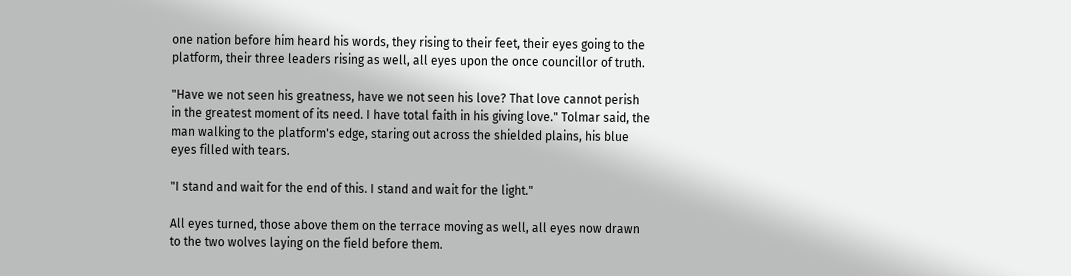one nation before him heard his words, they rising to their feet, their eyes going to the platform, their three leaders rising as well, all eyes upon the once councillor of truth.

"Have we not seen his greatness, have we not seen his love? That love cannot perish in the greatest moment of its need. I have total faith in his giving love." Tolmar said, the man walking to the platform's edge, staring out across the shielded plains, his blue eyes filled with tears.

"I stand and wait for the end of this. I stand and wait for the light."

All eyes turned, those above them on the terrace moving as well, all eyes now drawn to the two wolves laying on the field before them.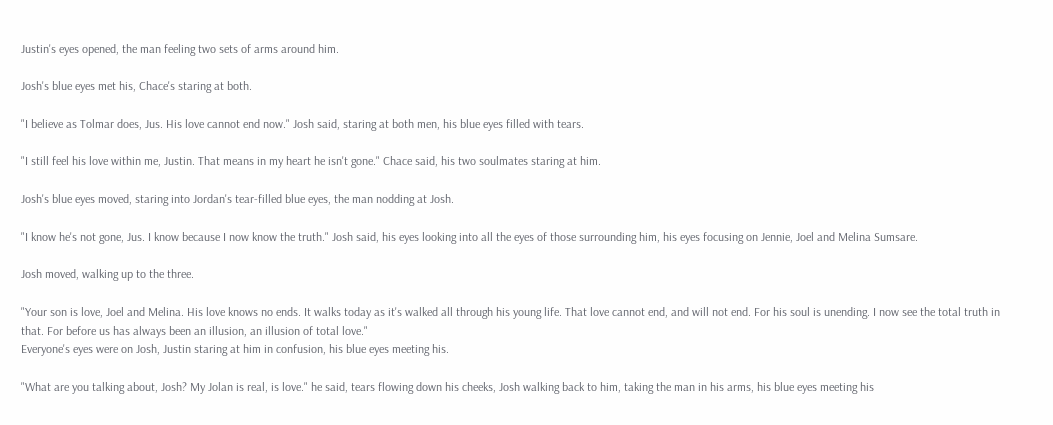Justin's eyes opened, the man feeling two sets of arms around him.

Josh's blue eyes met his, Chace's staring at both.

"I believe as Tolmar does, Jus. His love cannot end now." Josh said, staring at both men, his blue eyes filled with tears.

"I still feel his love within me, Justin. That means in my heart he isn't gone." Chace said, his two soulmates staring at him.

Josh's blue eyes moved, staring into Jordan's tear-filled blue eyes, the man nodding at Josh.

"I know he's not gone, Jus. I know because I now know the truth." Josh said, his eyes looking into all the eyes of those surrounding him, his eyes focusing on Jennie, Joel and Melina Sumsare.

Josh moved, walking up to the three.

"Your son is love, Joel and Melina. His love knows no ends. It walks today as it's walked all through his young life. That love cannot end, and will not end. For his soul is unending. I now see the total truth in that. For before us has always been an illusion, an illusion of total love."
Everyone's eyes were on Josh, Justin staring at him in confusion, his blue eyes meeting his.

"What are you talking about, Josh? My Jolan is real, is love." he said, tears flowing down his cheeks, Josh walking back to him, taking the man in his arms, his blue eyes meeting his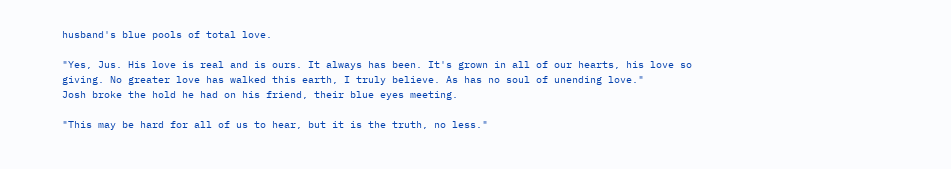husband's blue pools of total love.

"Yes, Jus. His love is real and is ours. It always has been. It's grown in all of our hearts, his love so giving. No greater love has walked this earth, I truly believe. As has no soul of unending love."
Josh broke the hold he had on his friend, their blue eyes meeting.

"This may be hard for all of us to hear, but it is the truth, no less."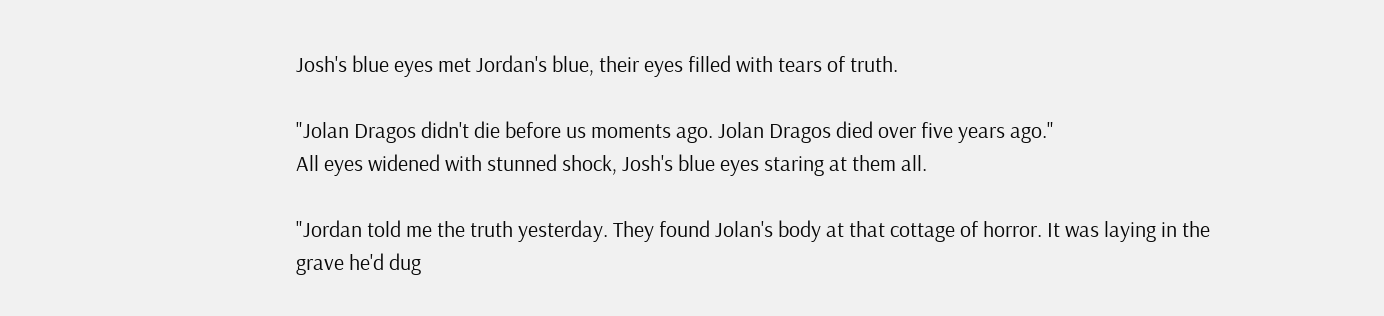Josh's blue eyes met Jordan's blue, their eyes filled with tears of truth.

"Jolan Dragos didn't die before us moments ago. Jolan Dragos died over five years ago."
All eyes widened with stunned shock, Josh's blue eyes staring at them all.

"Jordan told me the truth yesterday. They found Jolan's body at that cottage of horror. It was laying in the grave he'd dug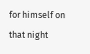for himself on that night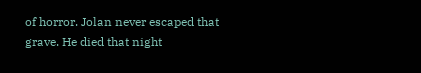of horror. Jolan never escaped that grave. He died that night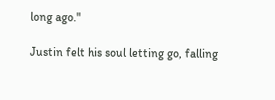long ago."

Justin felt his soul letting go, falling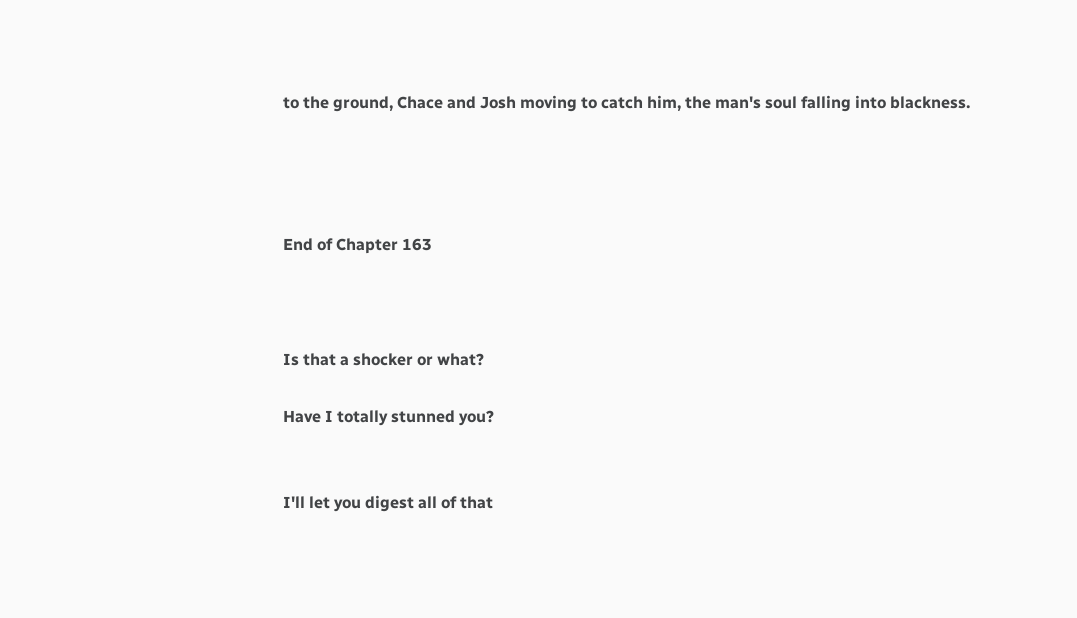to the ground, Chace and Josh moving to catch him, the man's soul falling into blackness.




End of Chapter 163



Is that a shocker or what?

Have I totally stunned you?


I'll let you digest all of that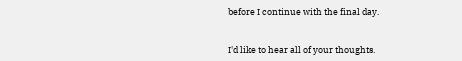before I continue with the final day.


I'd like to hear all of your thoughts.